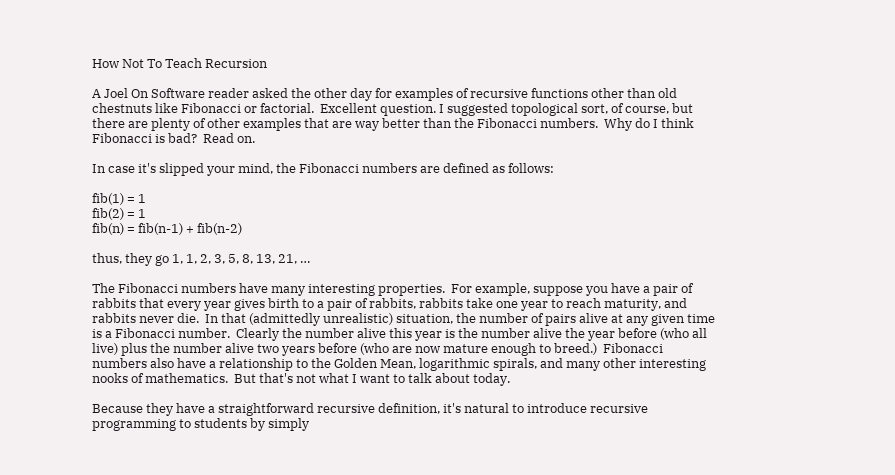How Not To Teach Recursion

A Joel On Software reader asked the other day for examples of recursive functions other than old chestnuts like Fibonacci or factorial.  Excellent question. I suggested topological sort, of course, but there are plenty of other examples that are way better than the Fibonacci numbers.  Why do I think Fibonacci is bad?  Read on.

In case it's slipped your mind, the Fibonacci numbers are defined as follows:

fib(1) = 1
fib(2) = 1
fib(n) = fib(n-1) + fib(n-2)

thus, they go 1, 1, 2, 3, 5, 8, 13, 21, …

The Fibonacci numbers have many interesting properties.  For example, suppose you have a pair of rabbits that every year gives birth to a pair of rabbits, rabbits take one year to reach maturity, and rabbits never die.  In that (admittedly unrealistic) situation, the number of pairs alive at any given time is a Fibonacci number.  Clearly the number alive this year is the number alive the year before (who all live) plus the number alive two years before (who are now mature enough to breed.)  Fibonacci numbers also have a relationship to the Golden Mean, logarithmic spirals, and many other interesting nooks of mathematics.  But that's not what I want to talk about today.

Because they have a straightforward recursive definition, it's natural to introduce recursive programming to students by simply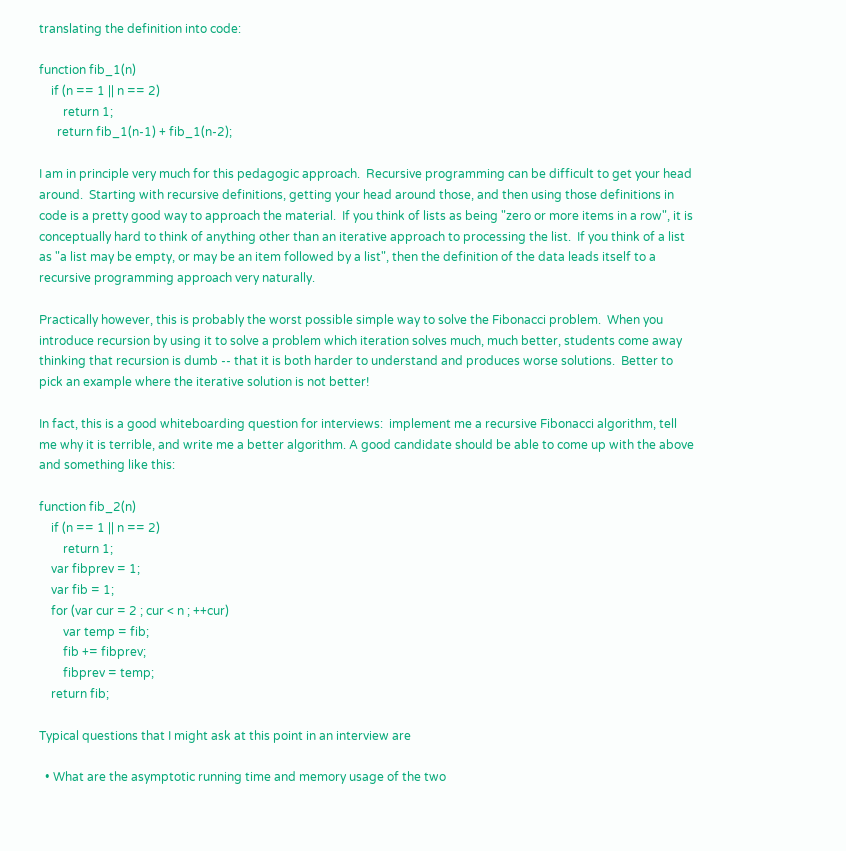translating the definition into code:

function fib_1(n)
    if (n == 1 || n == 2)
        return 1;
      return fib_1(n-1) + fib_1(n-2);

I am in principle very much for this pedagogic approach.  Recursive programming can be difficult to get your head around.  Starting with recursive definitions, getting your head around those, and then using those definitions in code is a pretty good way to approach the material.  If you think of lists as being "zero or more items in a row", it is conceptually hard to think of anything other than an iterative approach to processing the list.  If you think of a list as "a list may be empty, or may be an item followed by a list", then the definition of the data leads itself to a recursive programming approach very naturally.

Practically however, this is probably the worst possible simple way to solve the Fibonacci problem.  When you introduce recursion by using it to solve a problem which iteration solves much, much better, students come away thinking that recursion is dumb -- that it is both harder to understand and produces worse solutions.  Better to pick an example where the iterative solution is not better!

In fact, this is a good whiteboarding question for interviews:  implement me a recursive Fibonacci algorithm, tell me why it is terrible, and write me a better algorithm. A good candidate should be able to come up with the above and something like this:

function fib_2(n)
    if (n == 1 || n == 2)
        return 1;
    var fibprev = 1;
    var fib = 1;
    for (var cur = 2 ; cur < n ; ++cur)
        var temp = fib;
        fib += fibprev;
        fibprev = temp;
    return fib;

Typical questions that I might ask at this point in an interview are

  • What are the asymptotic running time and memory usage of the two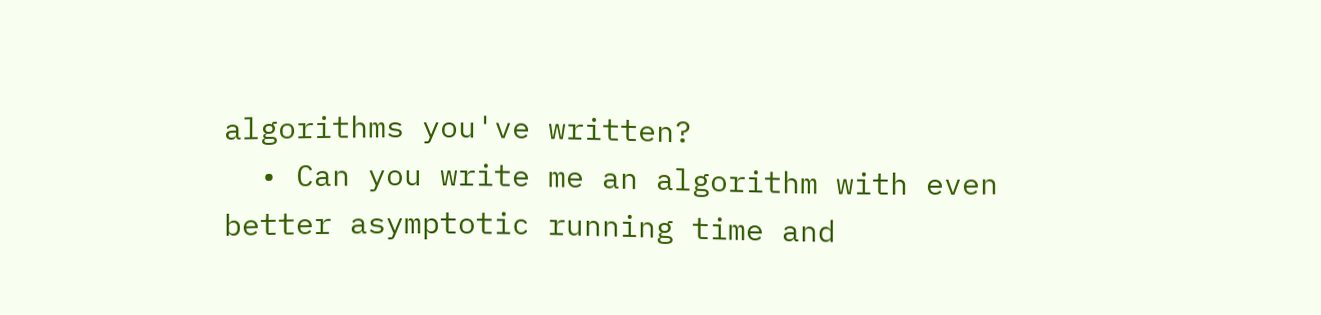algorithms you've written?
  • Can you write me an algorithm with even better asymptotic running time and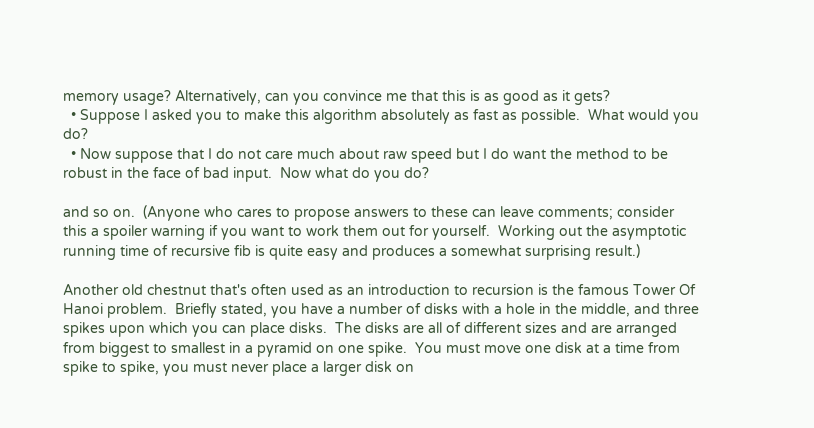memory usage? Alternatively, can you convince me that this is as good as it gets?
  • Suppose I asked you to make this algorithm absolutely as fast as possible.  What would you do?
  • Now suppose that I do not care much about raw speed but I do want the method to be robust in the face of bad input.  Now what do you do?

and so on.  (Anyone who cares to propose answers to these can leave comments; consider this a spoiler warning if you want to work them out for yourself.  Working out the asymptotic running time of recursive fib is quite easy and produces a somewhat surprising result.)

Another old chestnut that's often used as an introduction to recursion is the famous Tower Of Hanoi problem.  Briefly stated, you have a number of disks with a hole in the middle, and three spikes upon which you can place disks.  The disks are all of different sizes and are arranged from biggest to smallest in a pyramid on one spike.  You must move one disk at a time from spike to spike, you must never place a larger disk on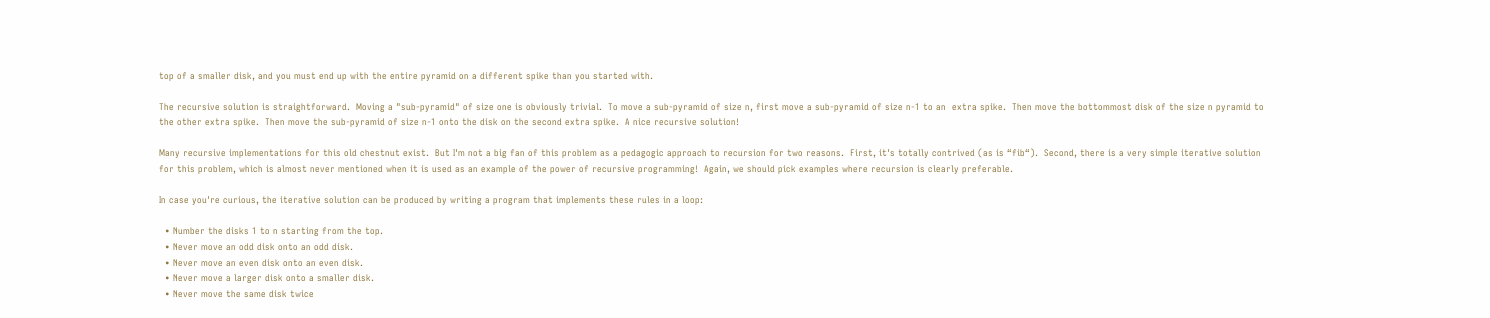top of a smaller disk, and you must end up with the entire pyramid on a different spike than you started with.

The recursive solution is straightforward.  Moving a "sub-pyramid" of size one is obviously trivial.  To move a sub-pyramid of size n, first move a sub-pyramid of size n-1 to an  extra spike.  Then move the bottommost disk of the size n pyramid to the other extra spike.  Then move the sub-pyramid of size n-1 onto the disk on the second extra spike.  A nice recursive solution!

Many recursive implementations for this old chestnut exist.  But I'm not a big fan of this problem as a pedagogic approach to recursion for two reasons.  First, it's totally contrived (as is “fib“).  Second, there is a very simple iterative solution for this problem, which is almost never mentioned when it is used as an example of the power of recursive programming!  Again, we should pick examples where recursion is clearly preferable.

In case you're curious, the iterative solution can be produced by writing a program that implements these rules in a loop:

  • Number the disks 1 to n starting from the top.
  • Never move an odd disk onto an odd disk.
  • Never move an even disk onto an even disk.
  • Never move a larger disk onto a smaller disk.
  • Never move the same disk twice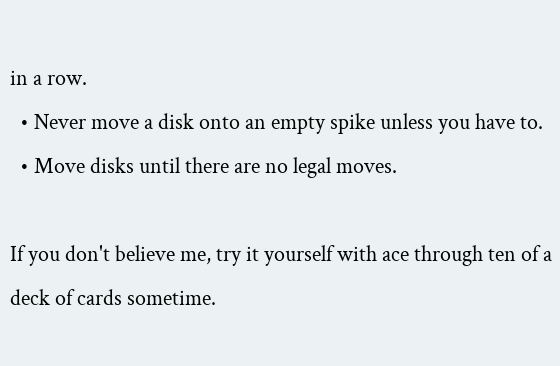in a row.
  • Never move a disk onto an empty spike unless you have to.
  • Move disks until there are no legal moves.

If you don't believe me, try it yourself with ace through ten of a deck of cards sometime.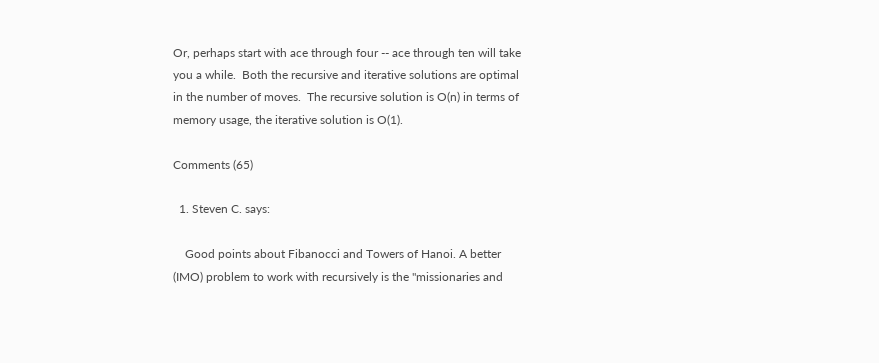Or, perhaps start with ace through four -- ace through ten will take you a while.  Both the recursive and iterative solutions are optimal in the number of moves.  The recursive solution is O(n) in terms of memory usage, the iterative solution is O(1).

Comments (65)

  1. Steven C. says:

    Good points about Fibanocci and Towers of Hanoi. A better (IMO) problem to work with recursively is the "missionaries and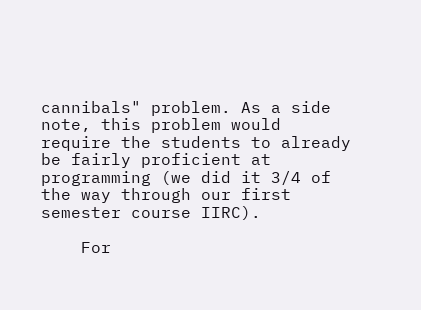cannibals" problem. As a side note, this problem would require the students to already be fairly proficient at programming (we did it 3/4 of the way through our first semester course IIRC).

    For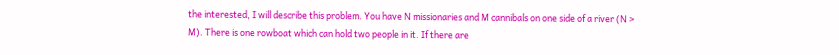the interested, I will describe this problem. You have N missionaries and M cannibals on one side of a river (N > M). There is one rowboat which can hold two people in it. If there are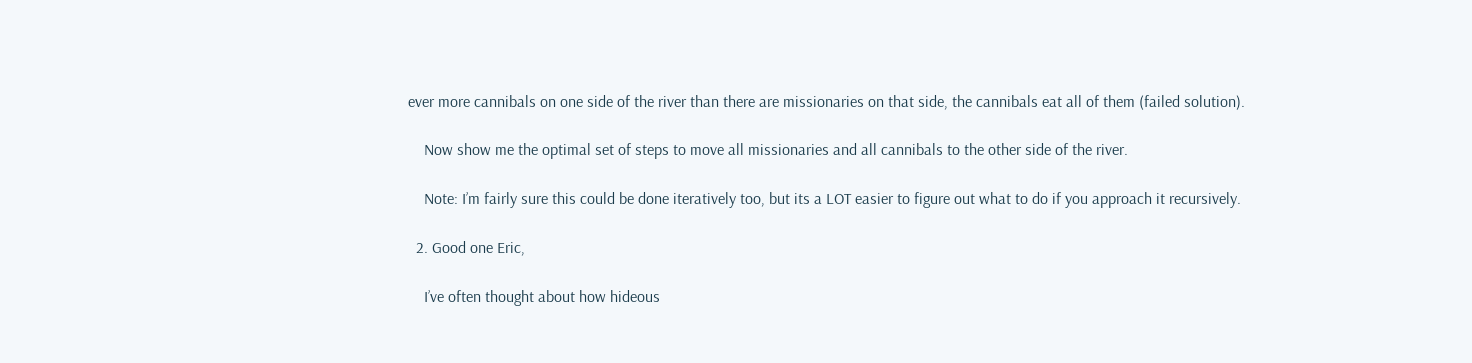ever more cannibals on one side of the river than there are missionaries on that side, the cannibals eat all of them (failed solution).

    Now show me the optimal set of steps to move all missionaries and all cannibals to the other side of the river.

    Note: I’m fairly sure this could be done iteratively too, but its a LOT easier to figure out what to do if you approach it recursively.

  2. Good one Eric,

    I’ve often thought about how hideous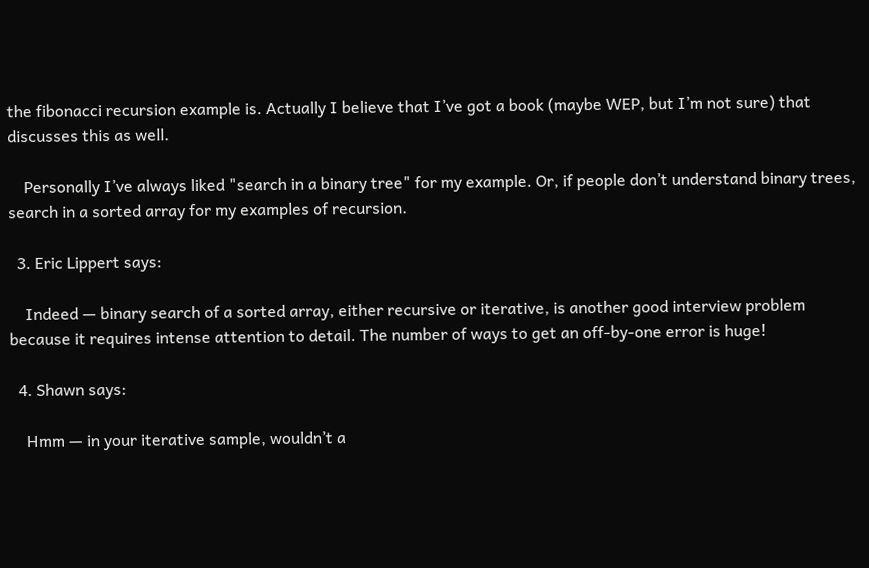the fibonacci recursion example is. Actually I believe that I’ve got a book (maybe WEP, but I’m not sure) that discusses this as well.

    Personally I’ve always liked "search in a binary tree" for my example. Or, if people don’t understand binary trees, search in a sorted array for my examples of recursion.

  3. Eric Lippert says:

    Indeed — binary search of a sorted array, either recursive or iterative, is another good interview problem because it requires intense attention to detail. The number of ways to get an off-by-one error is huge!

  4. Shawn says:

    Hmm — in your iterative sample, wouldn’t a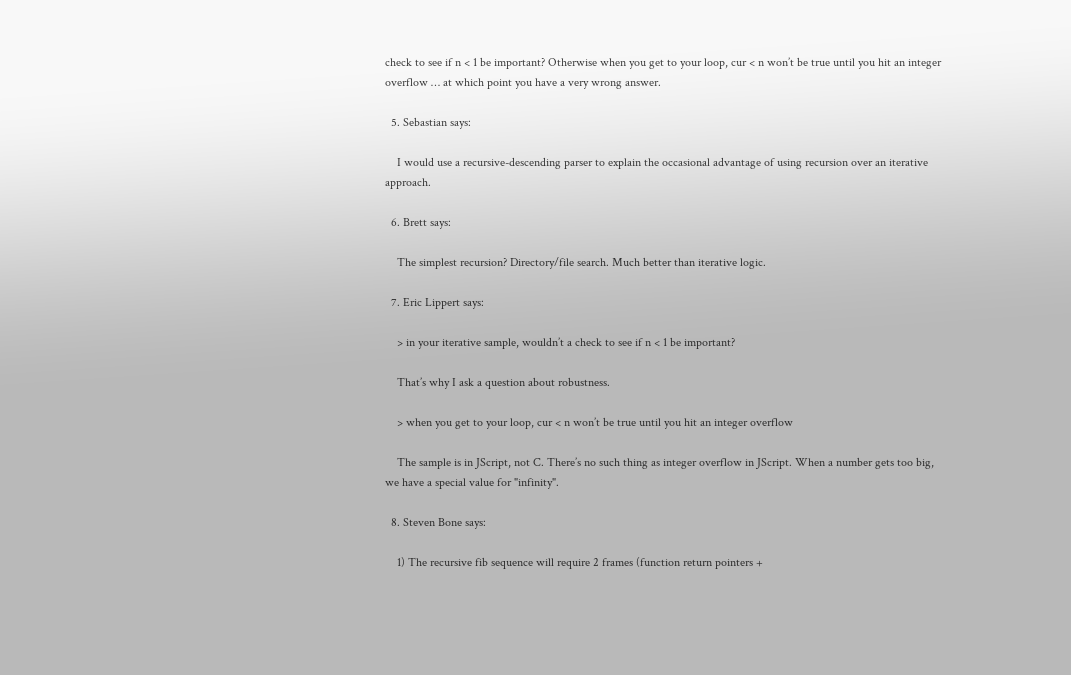check to see if n < 1 be important? Otherwise when you get to your loop, cur < n won’t be true until you hit an integer overflow … at which point you have a very wrong answer.

  5. Sebastian says:

    I would use a recursive-descending parser to explain the occasional advantage of using recursion over an iterative approach.

  6. Brett says:

    The simplest recursion? Directory/file search. Much better than iterative logic.

  7. Eric Lippert says:

    > in your iterative sample, wouldn’t a check to see if n < 1 be important?

    That’s why I ask a question about robustness.

    > when you get to your loop, cur < n won’t be true until you hit an integer overflow

    The sample is in JScript, not C. There’s no such thing as integer overflow in JScript. When a number gets too big, we have a special value for "infinity".

  8. Steven Bone says:

    1) The recursive fib sequence will require 2 frames (function return pointers +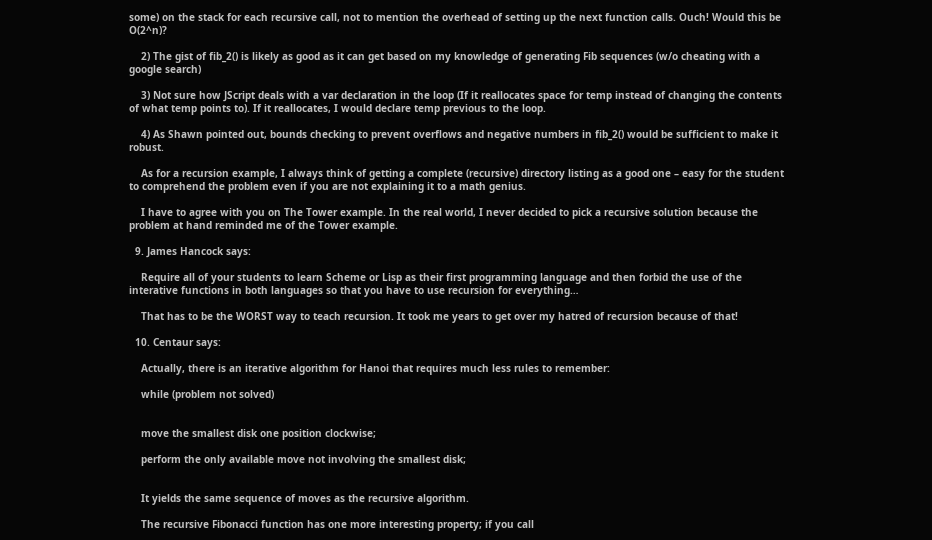some) on the stack for each recursive call, not to mention the overhead of setting up the next function calls. Ouch! Would this be O(2^n)?

    2) The gist of fib_2() is likely as good as it can get based on my knowledge of generating Fib sequences (w/o cheating with a google search)

    3) Not sure how JScript deals with a var declaration in the loop (If it reallocates space for temp instead of changing the contents of what temp points to). If it reallocates, I would declare temp previous to the loop.

    4) As Shawn pointed out, bounds checking to prevent overflows and negative numbers in fib_2() would be sufficient to make it robust.

    As for a recursion example, I always think of getting a complete (recursive) directory listing as a good one – easy for the student to comprehend the problem even if you are not explaining it to a math genius.

    I have to agree with you on The Tower example. In the real world, I never decided to pick a recursive solution because the problem at hand reminded me of the Tower example.

  9. James Hancock says:

    Require all of your students to learn Scheme or Lisp as their first programming language and then forbid the use of the interative functions in both languages so that you have to use recursion for everything…

    That has to be the WORST way to teach recursion. It took me years to get over my hatred of recursion because of that!

  10. Centaur says:

    Actually, there is an iterative algorithm for Hanoi that requires much less rules to remember:

    while (problem not solved)


    move the smallest disk one position clockwise;

    perform the only available move not involving the smallest disk;


    It yields the same sequence of moves as the recursive algorithm.

    The recursive Fibonacci function has one more interesting property; if you call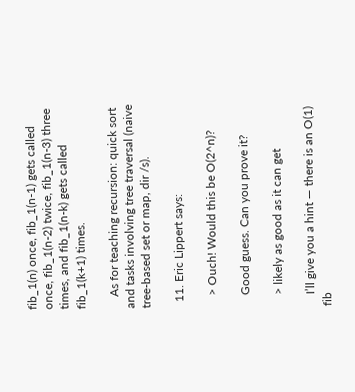fib_1(n) once, fib_1(n-1) gets called once, fib_1(n-2) twice, fib_1(n-3) three times, and fib_1(n-k) gets called fib_1(k+1) times.

    As for teaching recursion: quick sort and tasks involving tree traversal (naive tree-based set or map, dir /s).

  11. Eric Lippert says:

    > Ouch! Would this be O(2^n)?

    Good guess. Can you prove it?

    > likely as good as it can get

    I’ll give you a hint — there is an O(1) fib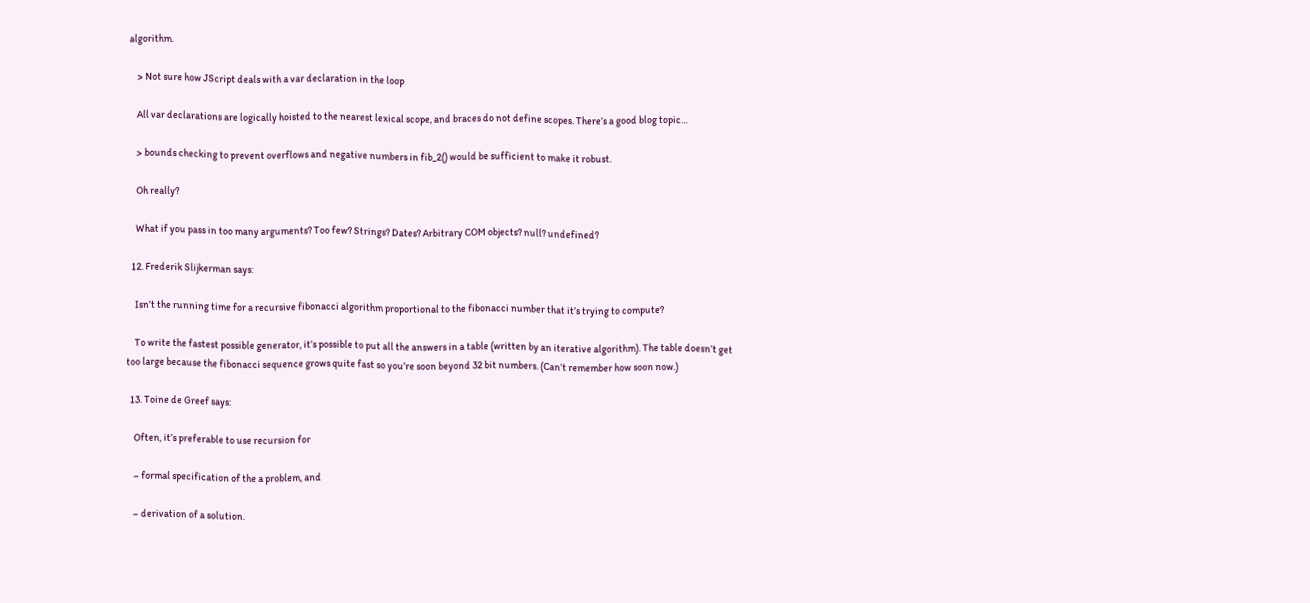algorithm.

    > Not sure how JScript deals with a var declaration in the loop

    All var declarations are logically hoisted to the nearest lexical scope, and braces do not define scopes. There’s a good blog topic…

    > bounds checking to prevent overflows and negative numbers in fib_2() would be sufficient to make it robust.

    Oh really?

    What if you pass in too many arguments? Too few? Strings? Dates? Arbitrary COM objects? null? undefined?

  12. Frederik Slijkerman says:

    Isn’t the running time for a recursive fibonacci algorithm proportional to the fibonacci number that it’s trying to compute?

    To write the fastest possible generator, it’s possible to put all the answers in a table (written by an iterative algorithm). The table doesn’t get too large because the fibonacci sequence grows quite fast so you’re soon beyond 32 bit numbers. (Can’t remember how soon now.)

  13. Toine de Greef says:

    Often, it’s preferable to use recursion for

    – formal specification of the a problem, and

    – derivation of a solution.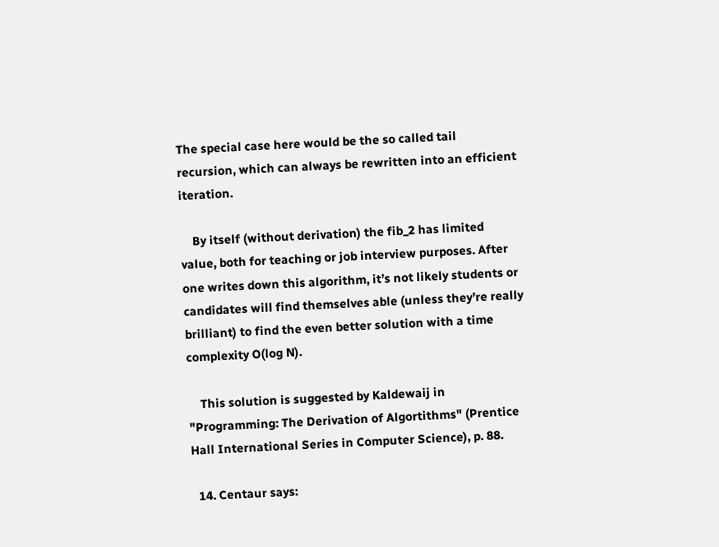The special case here would be the so called tail recursion, which can always be rewritten into an efficient iteration.

    By itself (without derivation) the fib_2 has limited value, both for teaching or job interview purposes. After one writes down this algorithm, it’s not likely students or candidates will find themselves able (unless they’re really brilliant) to find the even better solution with a time complexity O(log N).

    This solution is suggested by Kaldewaij in "Programming: The Derivation of Algortithms" (Prentice Hall International Series in Computer Science), p. 88.

  14. Centaur says: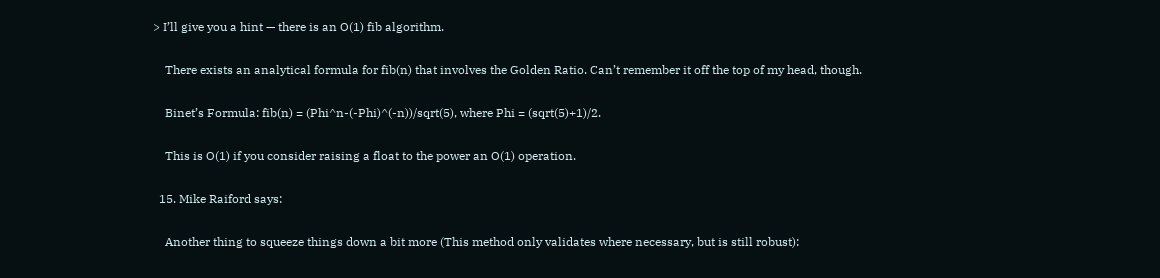> I’ll give you a hint — there is an O(1) fib algorithm.

    There exists an analytical formula for fib(n) that involves the Golden Ratio. Can’t remember it off the top of my head, though.

    Binet’s Formula: fib(n) = (Phi^n-(-Phi)^(-n))/sqrt(5), where Phi = (sqrt(5)+1)/2.

    This is O(1) if you consider raising a float to the power an O(1) operation.

  15. Mike Raiford says:

    Another thing to squeeze things down a bit more (This method only validates where necessary, but is still robust):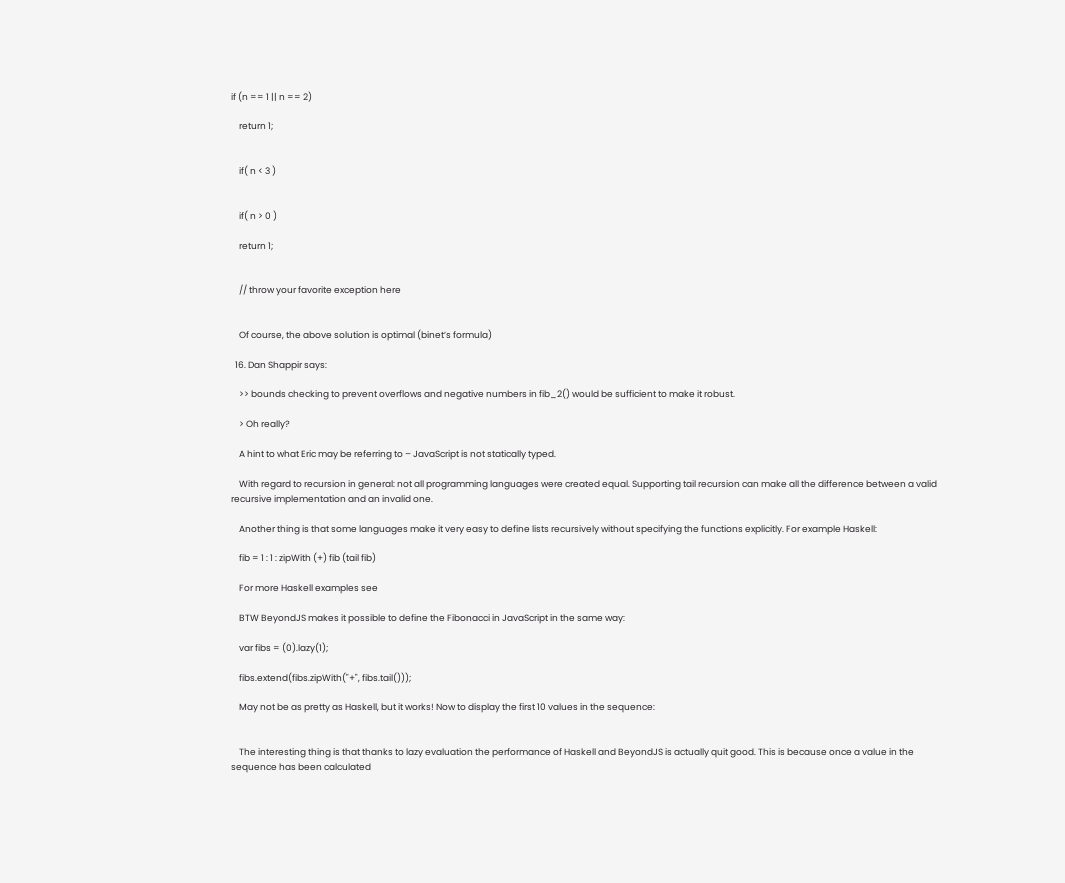if (n == 1 || n == 2)

    return 1;


    if( n < 3 )


    if( n > 0 )

    return 1;


    // throw your favorite exception here


    Of course, the above solution is optimal (binet’s formula)

  16. Dan Shappir says:

    >> bounds checking to prevent overflows and negative numbers in fib_2() would be sufficient to make it robust.

    > Oh really?

    A hint to what Eric may be referring to – JavaScript is not statically typed.

    With regard to recursion in general: not all programming languages were created equal. Supporting tail recursion can make all the difference between a valid recursive implementation and an invalid one.

    Another thing is that some languages make it very easy to define lists recursively without specifying the functions explicitly. For example Haskell:

    fib = 1 : 1 : zipWith (+) fib (tail fib)

    For more Haskell examples see

    BTW BeyondJS makes it possible to define the Fibonacci in JavaScript in the same way:

    var fibs = (0).lazy(1);

    fibs.extend(fibs.zipWith("+", fibs.tail()));

    May not be as pretty as Haskell, but it works! Now to display the first 10 values in the sequence:


    The interesting thing is that thanks to lazy evaluation the performance of Haskell and BeyondJS is actually quit good. This is because once a value in the sequence has been calculated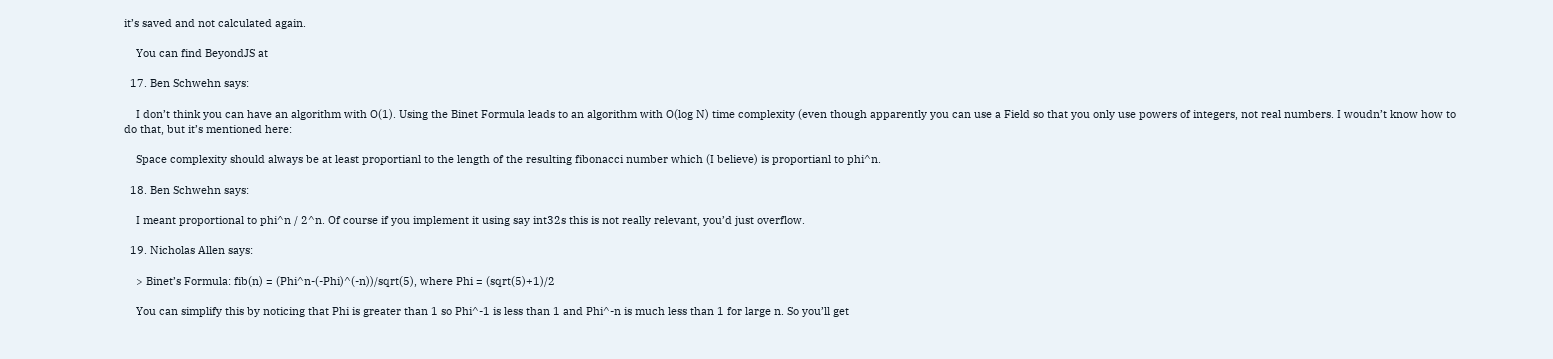it’s saved and not calculated again.

    You can find BeyondJS at

  17. Ben Schwehn says:

    I don’t think you can have an algorithm with O(1). Using the Binet Formula leads to an algorithm with O(log N) time complexity (even though apparently you can use a Field so that you only use powers of integers, not real numbers. I woudn’t know how to do that, but it’s mentioned here:

    Space complexity should always be at least proportianl to the length of the resulting fibonacci number which (I believe) is proportianl to phi^n.

  18. Ben Schwehn says:

    I meant proportional to phi^n / 2^n. Of course if you implement it using say int32s this is not really relevant, you’d just overflow.

  19. Nicholas Allen says:

    > Binet’s Formula: fib(n) = (Phi^n-(-Phi)^(-n))/sqrt(5), where Phi = (sqrt(5)+1)/2

    You can simplify this by noticing that Phi is greater than 1 so Phi^-1 is less than 1 and Phi^-n is much less than 1 for large n. So you’ll get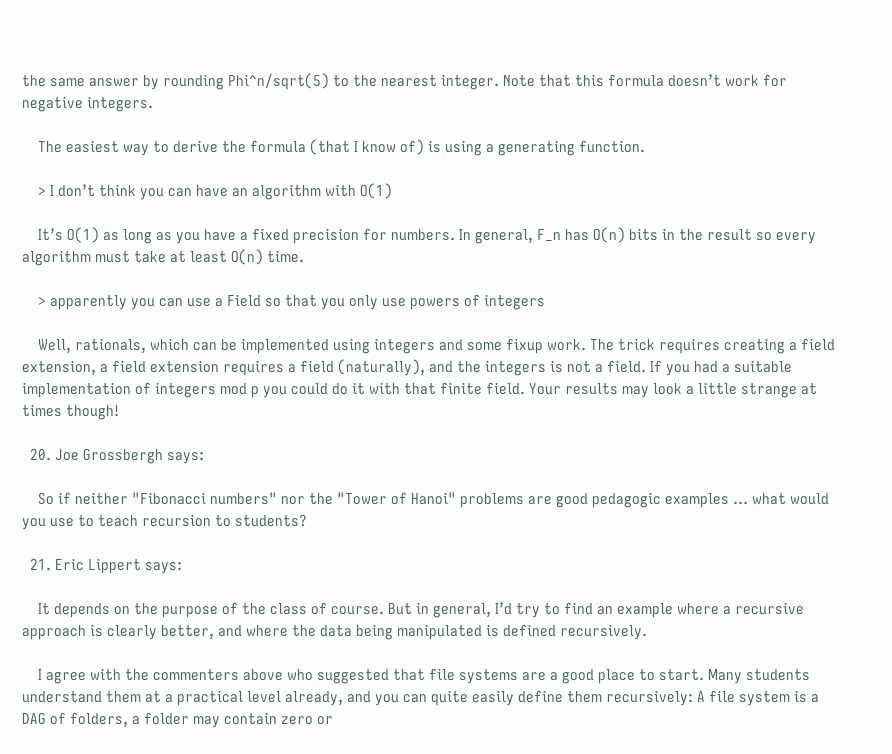the same answer by rounding Phi^n/sqrt(5) to the nearest integer. Note that this formula doesn’t work for negative integers.

    The easiest way to derive the formula (that I know of) is using a generating function.

    > I don’t think you can have an algorithm with O(1)

    It’s O(1) as long as you have a fixed precision for numbers. In general, F_n has O(n) bits in the result so every algorithm must take at least O(n) time.

    > apparently you can use a Field so that you only use powers of integers

    Well, rationals, which can be implemented using integers and some fixup work. The trick requires creating a field extension, a field extension requires a field (naturally), and the integers is not a field. If you had a suitable implementation of integers mod p you could do it with that finite field. Your results may look a little strange at times though!

  20. Joe Grossbergh says:

    So if neither "Fibonacci numbers" nor the "Tower of Hanoi" problems are good pedagogic examples … what would you use to teach recursion to students?

  21. Eric Lippert says:

    It depends on the purpose of the class of course. But in general, I’d try to find an example where a recursive approach is clearly better, and where the data being manipulated is defined recursively.

    I agree with the commenters above who suggested that file systems are a good place to start. Many students understand them at a practical level already, and you can quite easily define them recursively: A file system is a DAG of folders, a folder may contain zero or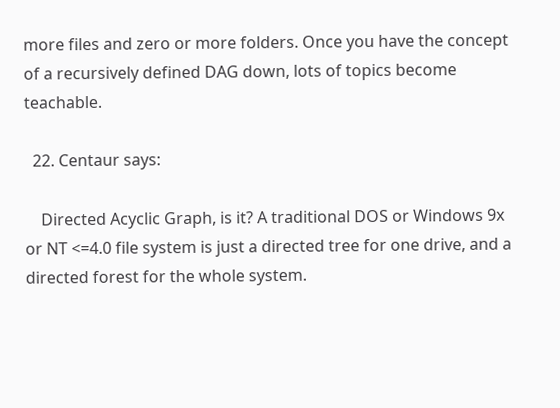more files and zero or more folders. Once you have the concept of a recursively defined DAG down, lots of topics become teachable.

  22. Centaur says:

    Directed Acyclic Graph, is it? A traditional DOS or Windows 9x or NT <=4.0 file system is just a directed tree for one drive, and a directed forest for the whole system.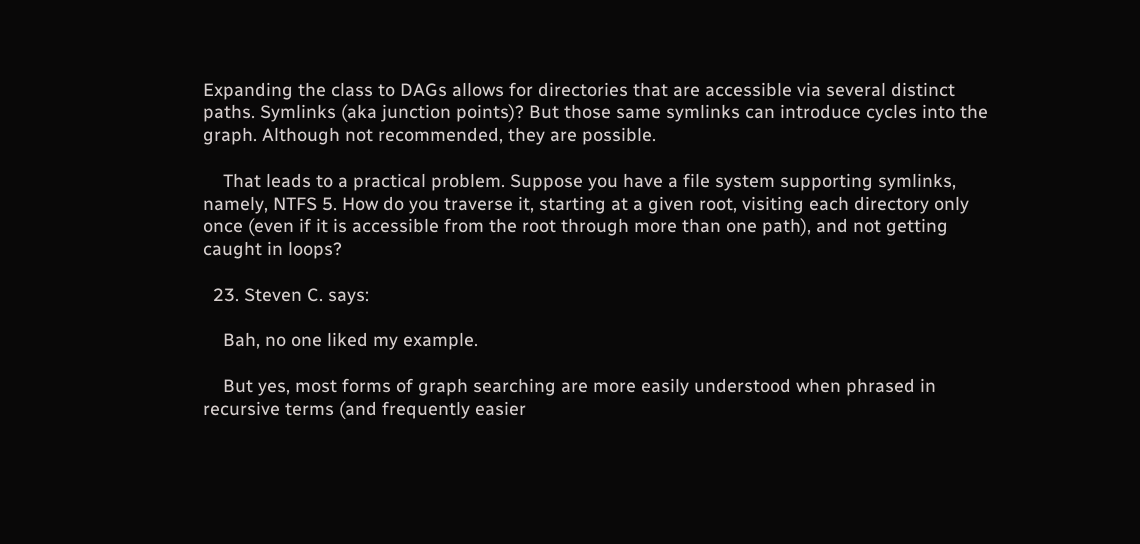Expanding the class to DAGs allows for directories that are accessible via several distinct paths. Symlinks (aka junction points)? But those same symlinks can introduce cycles into the graph. Although not recommended, they are possible.

    That leads to a practical problem. Suppose you have a file system supporting symlinks, namely, NTFS 5. How do you traverse it, starting at a given root, visiting each directory only once (even if it is accessible from the root through more than one path), and not getting caught in loops?

  23. Steven C. says:

    Bah, no one liked my example.

    But yes, most forms of graph searching are more easily understood when phrased in recursive terms (and frequently easier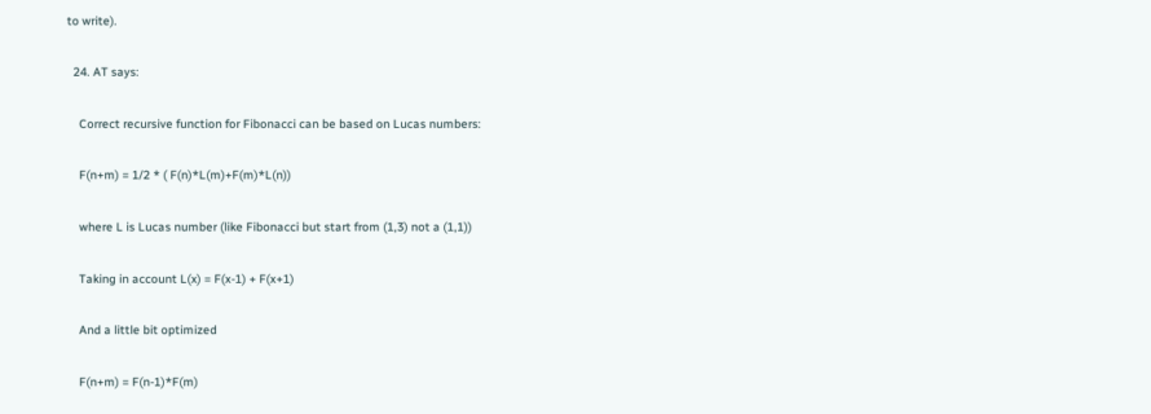to write).

  24. AT says:

    Correct recursive function for Fibonacci can be based on Lucas numbers:

    F(n+m) = 1/2 * ( F(n)*L(m)+F(m)*L(n))

    where L is Lucas number (like Fibonacci but start from (1,3) not a (1,1))

    Taking in account L(x) = F(x-1) + F(x+1)

    And a little bit optimized

    F(n+m) = F(n-1)*F(m)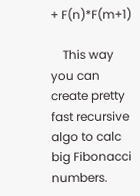+ F(n)*F(m+1)

    This way you can create pretty fast recursive algo to calc big Fibonacci numbers.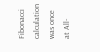Fibonacci calculation was once at All-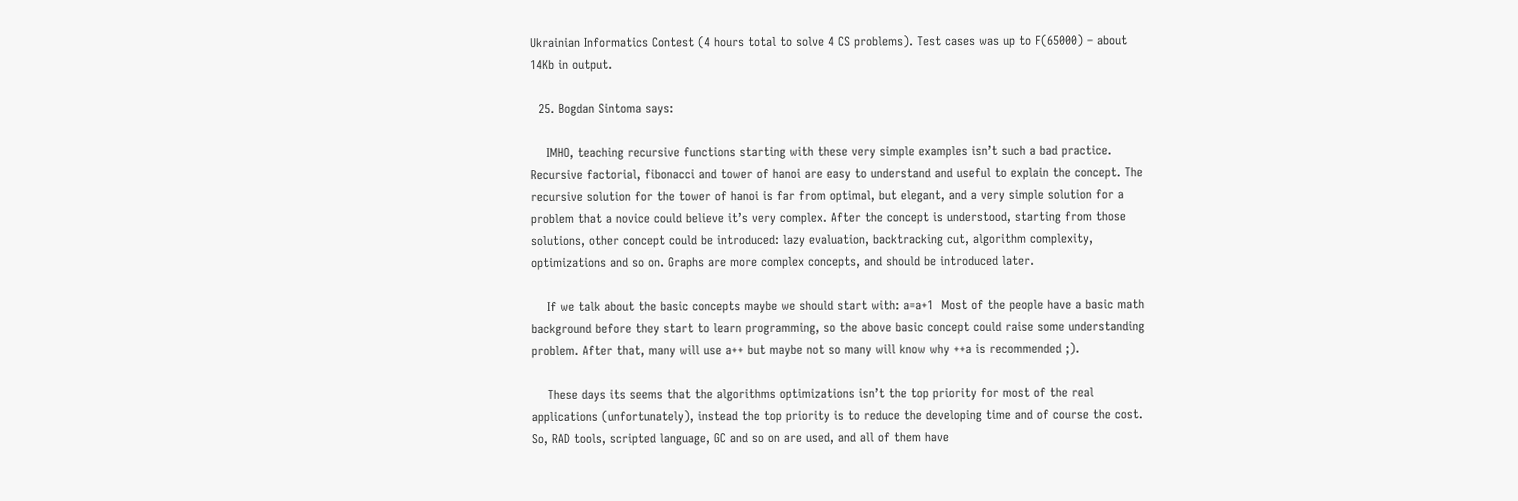Ukrainian Informatics Contest (4 hours total to solve 4 CS problems). Test cases was up to F(65000) – about 14Kb in output.

  25. Bogdan Sintoma says:

    IMHO, teaching recursive functions starting with these very simple examples isn’t such a bad practice. Recursive factorial, fibonacci and tower of hanoi are easy to understand and useful to explain the concept. The recursive solution for the tower of hanoi is far from optimal, but elegant, and a very simple solution for a problem that a novice could believe it’s very complex. After the concept is understood, starting from those solutions, other concept could be introduced: lazy evaluation, backtracking cut, algorithm complexity, optimizations and so on. Graphs are more complex concepts, and should be introduced later.

    If we talk about the basic concepts maybe we should start with: a=a+1  Most of the people have a basic math background before they start to learn programming, so the above basic concept could raise some understanding problem. After that, many will use a++ but maybe not so many will know why ++a is recommended ;).

    These days its seems that the algorithms optimizations isn’t the top priority for most of the real applications (unfortunately), instead the top priority is to reduce the developing time and of course the cost. So, RAD tools, scripted language, GC and so on are used, and all of them have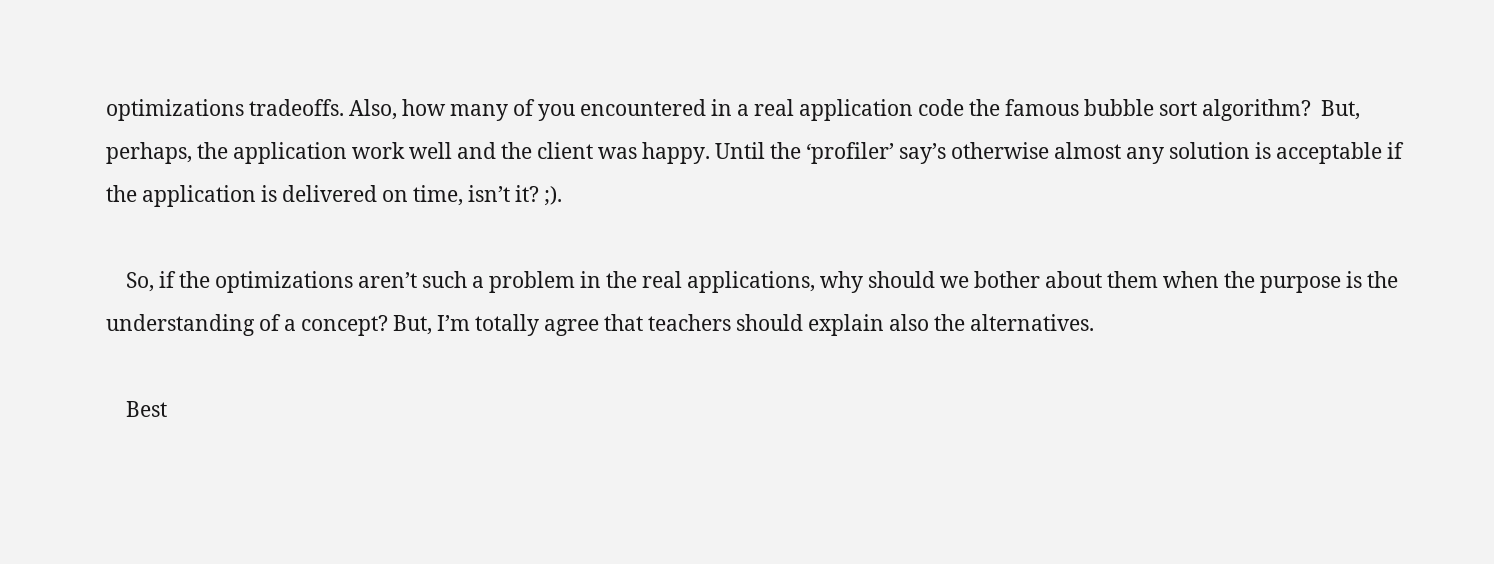optimizations tradeoffs. Also, how many of you encountered in a real application code the famous bubble sort algorithm?  But, perhaps, the application work well and the client was happy. Until the ‘profiler’ say’s otherwise almost any solution is acceptable if the application is delivered on time, isn’t it? ;).

    So, if the optimizations aren’t such a problem in the real applications, why should we bother about them when the purpose is the understanding of a concept? But, I’m totally agree that teachers should explain also the alternatives.

    Best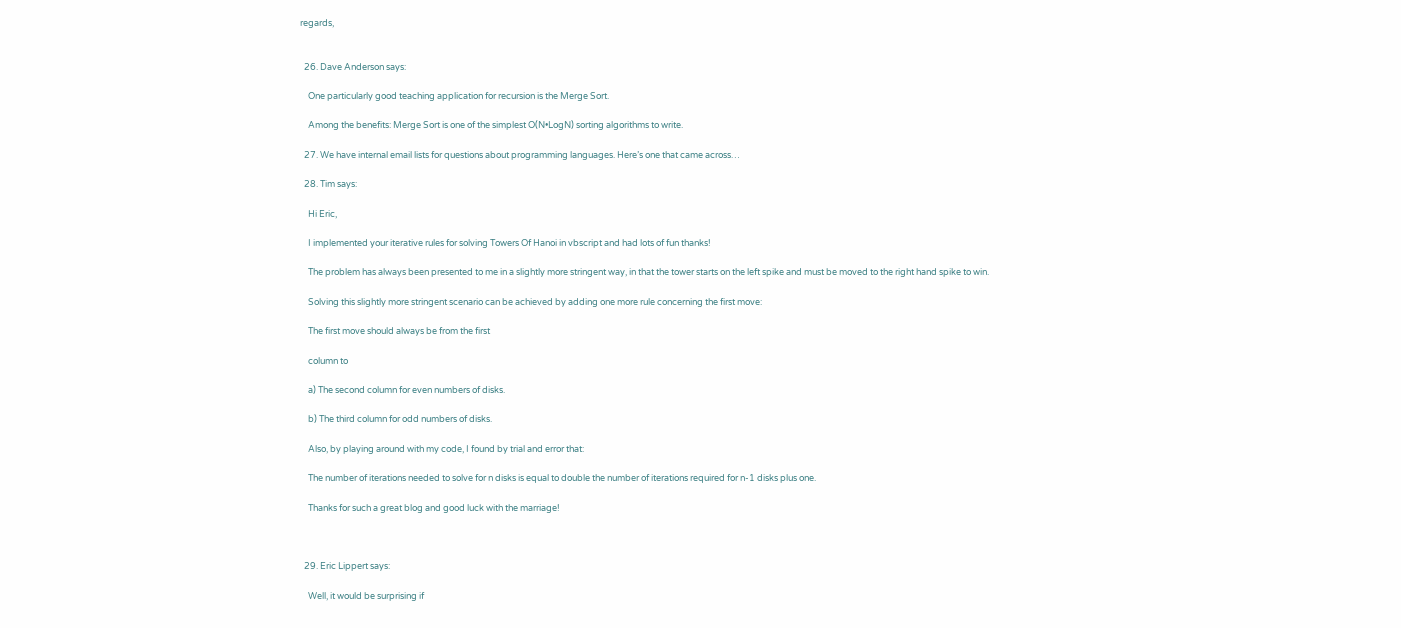regards,


  26. Dave Anderson says:

    One particularly good teaching application for recursion is the Merge Sort.

    Among the benefits: Merge Sort is one of the simplest O(N•LogN) sorting algorithms to write.

  27. We have internal email lists for questions about programming languages. Here’s one that came across…

  28. Tim says:

    Hi Eric,

    I implemented your iterative rules for solving Towers Of Hanoi in vbscript and had lots of fun thanks!

    The problem has always been presented to me in a slightly more stringent way, in that the tower starts on the left spike and must be moved to the right hand spike to win.

    Solving this slightly more stringent scenario can be achieved by adding one more rule concerning the first move:

    The first move should always be from the first

    column to

    a) The second column for even numbers of disks.

    b) The third column for odd numbers of disks.

    Also, by playing around with my code, I found by trial and error that:

    The number of iterations needed to solve for n disks is equal to double the number of iterations required for n-1 disks plus one.

    Thanks for such a great blog and good luck with the marriage!



  29. Eric Lippert says:

    Well, it would be surprising if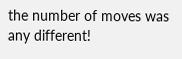the number of moves was any different!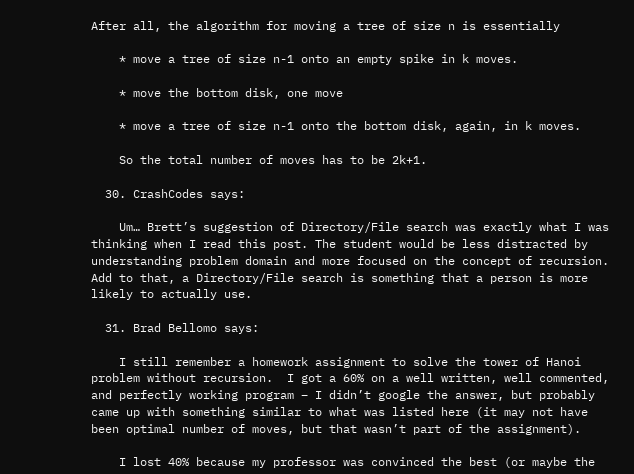After all, the algorithm for moving a tree of size n is essentially

    * move a tree of size n-1 onto an empty spike in k moves.

    * move the bottom disk, one move

    * move a tree of size n-1 onto the bottom disk, again, in k moves.

    So the total number of moves has to be 2k+1.

  30. CrashCodes says:

    Um… Brett’s suggestion of Directory/File search was exactly what I was thinking when I read this post. The student would be less distracted by understanding problem domain and more focused on the concept of recursion. Add to that, a Directory/File search is something that a person is more likely to actually use.

  31. Brad Bellomo says:

    I still remember a homework assignment to solve the tower of Hanoi problem without recursion.  I got a 60% on a well written, well commented, and perfectly working program – I didn’t google the answer, but probably came up with something similar to what was listed here (it may not have been optimal number of moves, but that wasn’t part of the assignment).

    I lost 40% because my professor was convinced the best (or maybe the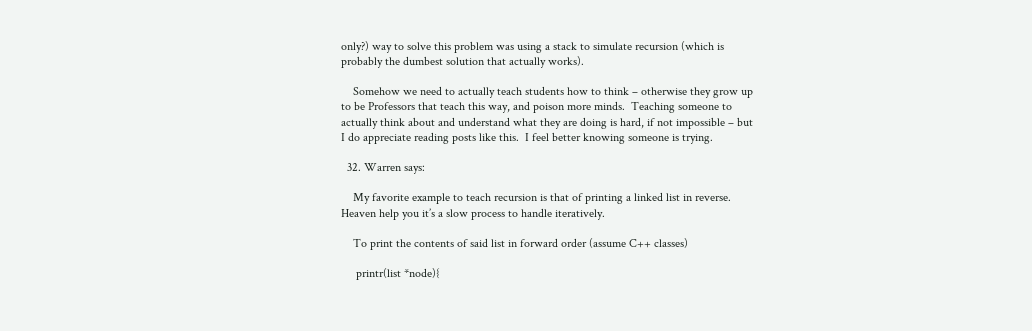only?) way to solve this problem was using a stack to simulate recursion (which is probably the dumbest solution that actually works).

    Somehow we need to actually teach students how to think – otherwise they grow up to be Professors that teach this way, and poison more minds.  Teaching someone to actually think about and understand what they are doing is hard, if not impossible – but I do appreciate reading posts like this.  I feel better knowing someone is trying.

  32. Warren says:

    My favorite example to teach recursion is that of printing a linked list in reverse. Heaven help you it’s a slow process to handle iteratively.

    To print the contents of said list in forward order (assume C++ classes)

     printr(list *node){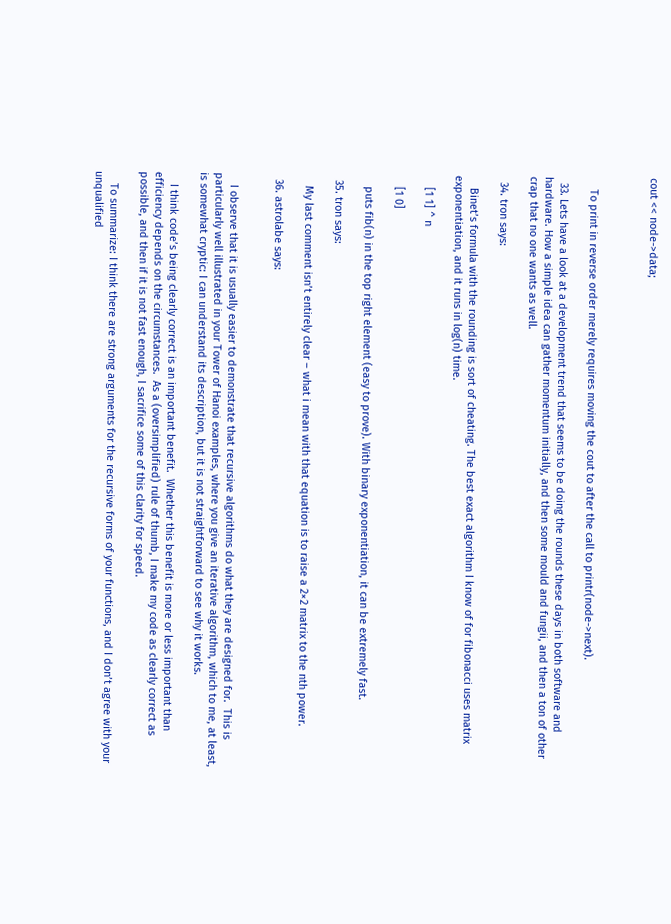cout << node->data;



    To print in reverse order merely requires moving the cout to after the call to printr(node->next).

  33. Lets have a look at a development trend that seems to be doing the rounds these days in both software and hardware. How a simple idea can gather momentum initially, and then some mould and fungii, and then a ton of other crap that no one wants as well.

  34. tron says:

    Binet’s formula with the rounding is sort of cheating. The best exact algorithm I know of for fibonacci uses matrix exponentiation, and it runs in log(n) time.

    [1 1] ^ n

    [1 0]

    puts fib(n) in the top right element (easy to prove). With binary exponentiation, it can be extremely fast.

  35. tron says:

    My last comment isn’t entirely clear – what i mean with that equation is to raise a 2×2 matrix to the nth power.

  36. astrolabe says:


    I observe that it is usually easier to demonstrate that recursive algorithms do what they are designed for.  This is particularly well illustrated in your Tower of Hanoi examples, where you give an iterative algorithm, which to me, at least, is somewhat cryptic: I can understand its description, but it is not straightforward to see why it works.

    I think code’s being clearly correct is an important benefit.  Whether this benefit is more or less important than efficiency depends on the circumstances.  As a (oversimplified) rule of thumb, I make my code as clearly correct as possible, and then if it is not fast enough, I sacrifice some of this clarity for speed.

    To summarize: I think there are strong arguments for the recursive forms of your functions, and I don’t agree with your unqualified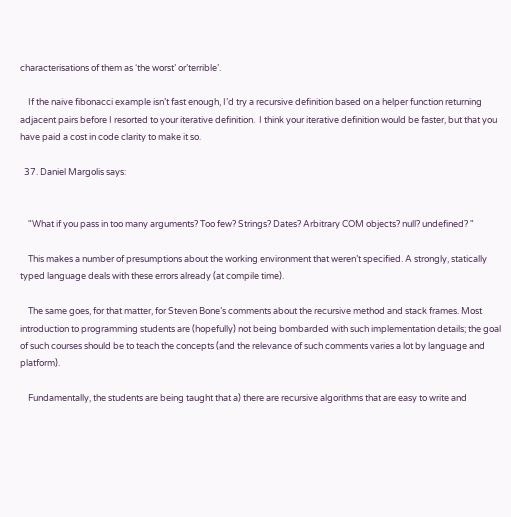characterisations of them as ‘the worst’ or’terrible’.

    If the naive fibonacci example isn’t fast enough, I’d try a recursive definition based on a helper function returning adjacent pairs before I resorted to your iterative definition.  I think your iterative definition would be faster, but that you have paid a cost in code clarity to make it so.

  37. Daniel Margolis says:


    "What if you pass in too many arguments? Too few? Strings? Dates? Arbitrary COM objects? null? undefined? "

    This makes a number of presumptions about the working environment that weren’t specified. A strongly, statically typed language deals with these errors already (at compile time).

    The same goes, for that matter, for Steven Bone’s comments about the recursive method and stack frames. Most introduction to programming students are (hopefully) not being bombarded with such implementation details; the goal of such courses should be to teach the concepts (and the relevance of such comments varies a lot by language and platform).

    Fundamentally, the students are being taught that a) there are recursive algorithms that are easy to write and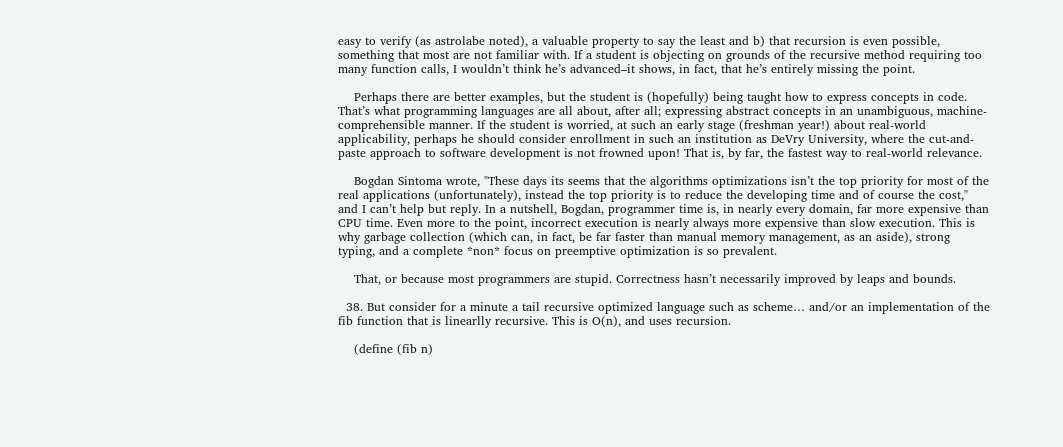easy to verify (as astrolabe noted), a valuable property to say the least and b) that recursion is even possible, something that most are not familiar with. If a student is objecting on grounds of the recursive method requiring too many function calls, I wouldn’t think he’s advanced–it shows, in fact, that he’s entirely missing the point.

    Perhaps there are better examples, but the student is (hopefully) being taught how to express concepts in code. That’s what programming languages are all about, after all; expressing abstract concepts in an unambiguous, machine-comprehensible manner. If the student is worried, at such an early stage (freshman year!) about real-world applicability, perhaps he should consider enrollment in such an institution as DeVry University, where the cut-and-paste approach to software development is not frowned upon! That is, by far, the fastest way to real-world relevance.

    Bogdan Sintoma wrote, "These days its seems that the algorithms optimizations isn’t the top priority for most of the real applications (unfortunately), instead the top priority is to reduce the developing time and of course the cost," and I can’t help but reply. In a nutshell, Bogdan, programmer time is, in nearly every domain, far more expensive than CPU time. Even more to the point, incorrect execution is nearly always more expensive than slow execution. This is why garbage collection (which can, in fact, be far faster than manual memory management, as an aside), strong typing, and a complete *non* focus on preemptive optimization is so prevalent.

    That, or because most programmers are stupid. Correctness hasn’t necessarily improved by leaps and bounds.

  38. But consider for a minute a tail recursive optimized language such as scheme… and/or an implementation of the fib function that is linearlly recursive. This is O(n), and uses recursion.

    (define (fib n)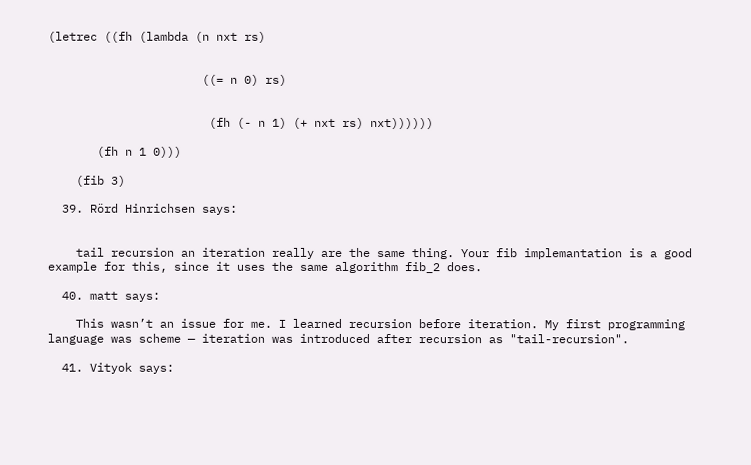(letrec ((fh (lambda (n nxt rs)


                      ((= n 0) rs)


                       (fh (- n 1) (+ nxt rs) nxt))))))

       (fh n 1 0)))

    (fib 3)

  39. Rörd Hinrichsen says:


    tail recursion an iteration really are the same thing. Your fib implemantation is a good example for this, since it uses the same algorithm fib_2 does.

  40. matt says:

    This wasn’t an issue for me. I learned recursion before iteration. My first programming language was scheme — iteration was introduced after recursion as "tail-recursion".

  41. Vityok says: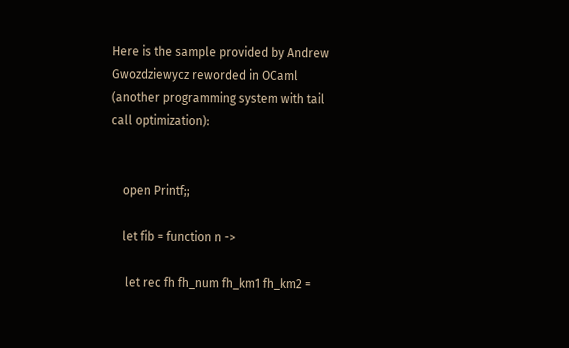Here is the sample provided by Andrew Gwozdziewycz reworded in OCaml (another programming system with tail call optimization):


    open Printf;;

    let fib = function n ->

     let rec fh fh_num fh_km1 fh_km2 =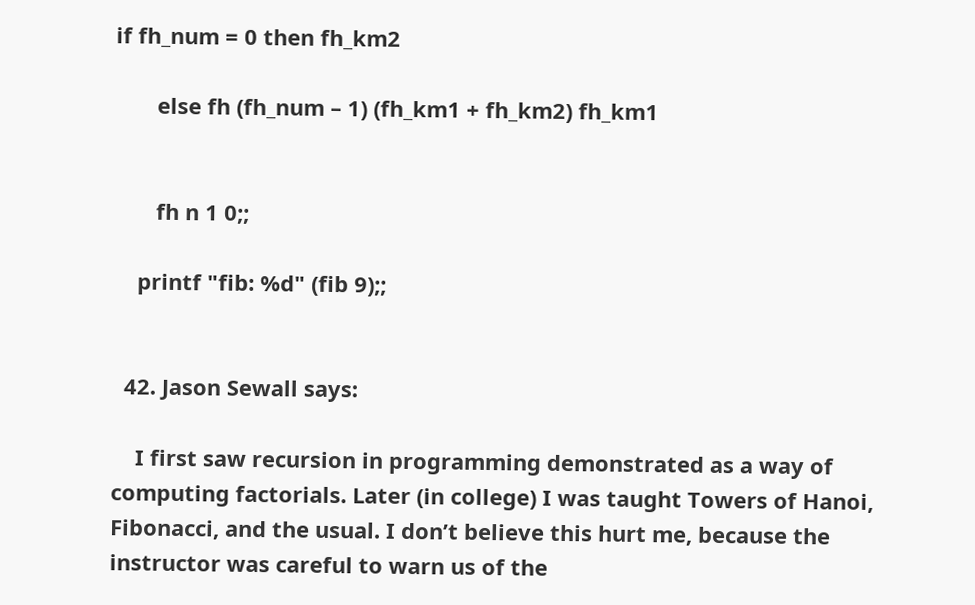if fh_num = 0 then fh_km2

       else fh (fh_num – 1) (fh_km1 + fh_km2) fh_km1


       fh n 1 0;;

    printf "fib: %d" (fib 9);;


  42. Jason Sewall says:

    I first saw recursion in programming demonstrated as a way of computing factorials. Later (in college) I was taught Towers of Hanoi, Fibonacci, and the usual. I don’t believe this hurt me, because the instructor was careful to warn us of the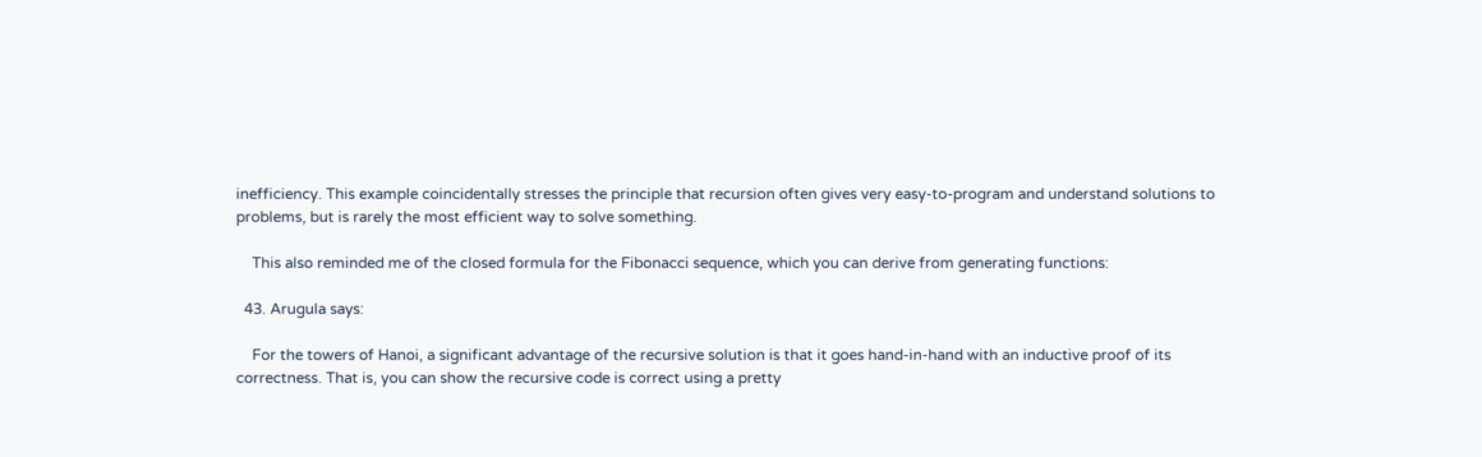inefficiency. This example coincidentally stresses the principle that recursion often gives very easy-to-program and understand solutions to problems, but is rarely the most efficient way to solve something.

    This also reminded me of the closed formula for the Fibonacci sequence, which you can derive from generating functions:

  43. Arugula says:

    For the towers of Hanoi, a significant advantage of the recursive solution is that it goes hand-in-hand with an inductive proof of its correctness. That is, you can show the recursive code is correct using a pretty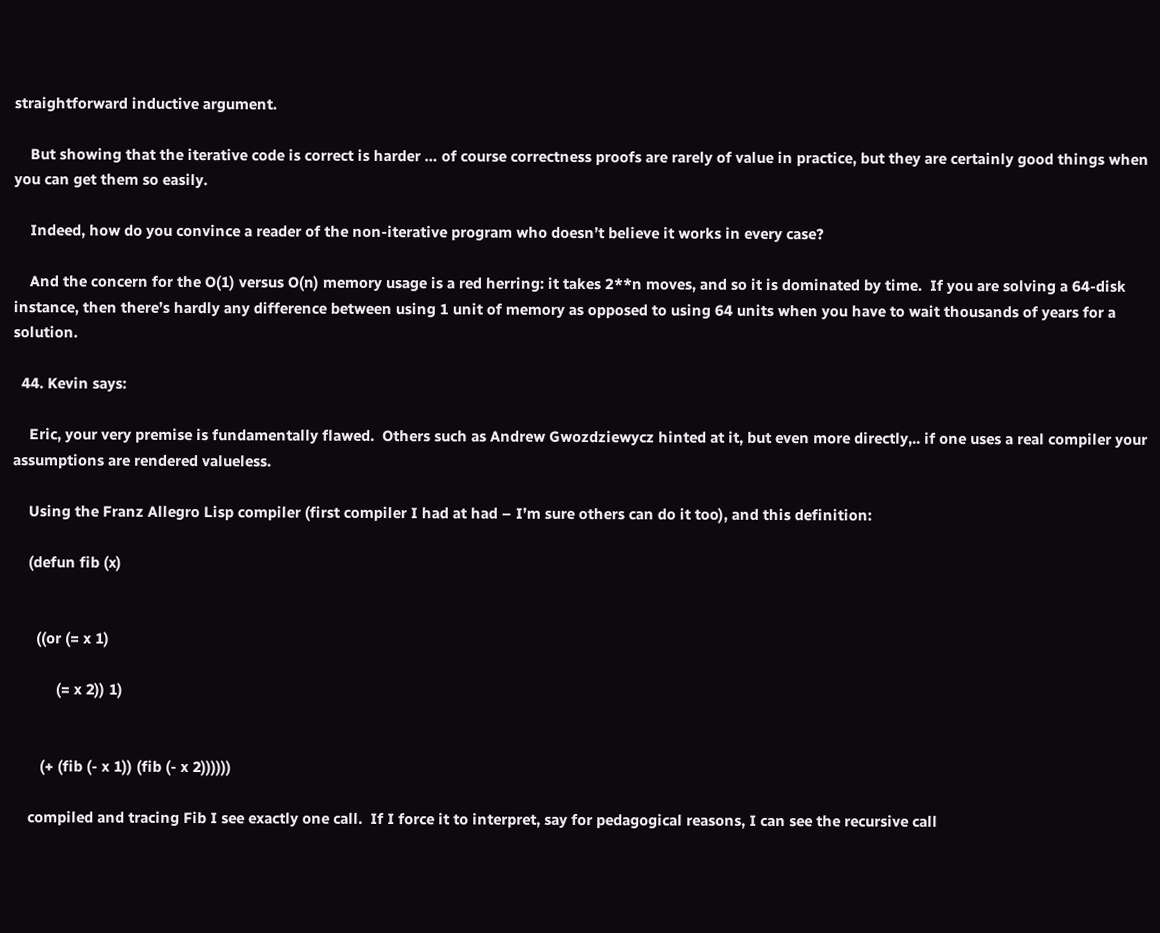straightforward inductive argument.

    But showing that the iterative code is correct is harder … of course correctness proofs are rarely of value in practice, but they are certainly good things when you can get them so easily.

    Indeed, how do you convince a reader of the non-iterative program who doesn’t believe it works in every case?

    And the concern for the O(1) versus O(n) memory usage is a red herring: it takes 2**n moves, and so it is dominated by time.  If you are solving a 64-disk instance, then there’s hardly any difference between using 1 unit of memory as opposed to using 64 units when you have to wait thousands of years for a solution.

  44. Kevin says:

    Eric, your very premise is fundamentally flawed.  Others such as Andrew Gwozdziewycz hinted at it, but even more directly,.. if one uses a real compiler your assumptions are rendered valueless.

    Using the Franz Allegro Lisp compiler (first compiler I had at had – I’m sure others can do it too), and this definition:

    (defun fib (x)


      ((or (= x 1)

           (= x 2)) 1)


       (+ (fib (- x 1)) (fib (- x 2))))))

    compiled and tracing Fib I see exactly one call.  If I force it to interpret, say for pedagogical reasons, I can see the recursive call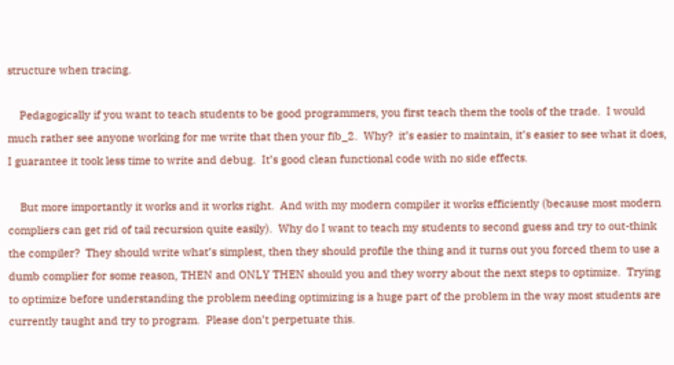structure when tracing.

    Pedagogically if you want to teach students to be good programmers, you first teach them the tools of the trade.  I would much rather see anyone working for me write that then your fib_2.  Why?  it’s easier to maintain, it’s easier to see what it does, I guarantee it took less time to write and debug.  It’s good clean functional code with no side effects.

    But more importantly it works and it works right.  And with my modern compiler it works efficiently (because most modern compliers can get rid of tail recursion quite easily).  Why do I want to teach my students to second guess and try to out-think the compiler?  They should write what’s simplest, then they should profile the thing and it turns out you forced them to use a dumb complier for some reason, THEN and ONLY THEN should you and they worry about the next steps to optimize.  Trying to optimize before understanding the problem needing optimizing is a huge part of the problem in the way most students are currently taught and try to program.  Please don’t perpetuate this.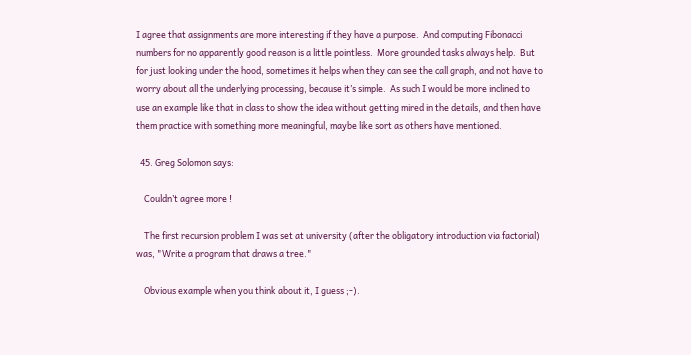I agree that assignments are more interesting if they have a purpose.  And computing Fibonacci numbers for no apparently good reason is a little pointless.  More grounded tasks always help.  But for just looking under the hood, sometimes it helps when they can see the call graph, and not have to worry about all the underlying processing, because it’s simple.  As such I would be more inclined to use an example like that in class to show the idea without getting mired in the details, and then have them practice with something more meaningful, maybe like sort as others have mentioned.

  45. Greg Solomon says:

    Couldn’t agree more !

    The first recursion problem I was set at university (after the obligatory introduction via factorial) was, "Write a program that draws a tree."

    Obvious example when you think about it, I guess ;-).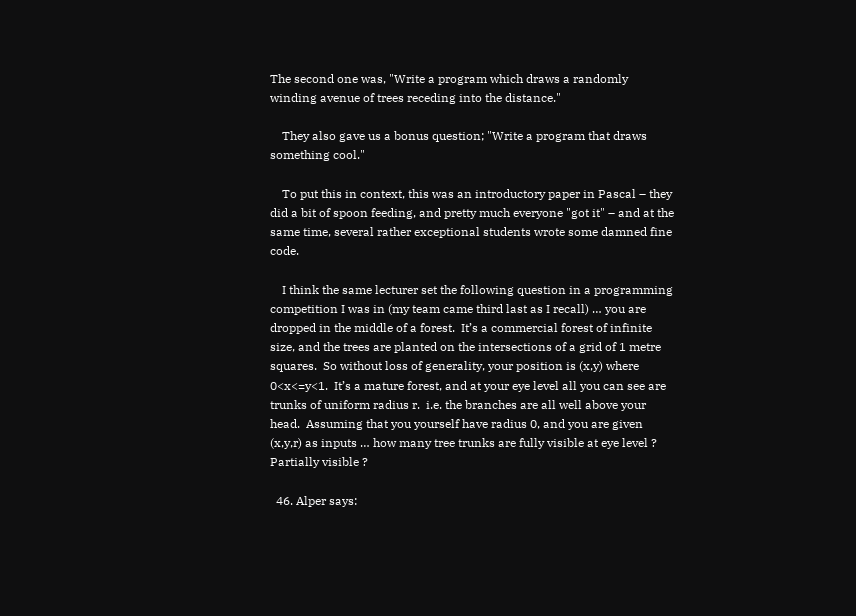The second one was, "Write a program which draws a randomly winding avenue of trees receding into the distance."

    They also gave us a bonus question; "Write a program that draws something cool."

    To put this in context, this was an introductory paper in Pascal – they did a bit of spoon feeding, and pretty much everyone "got it" – and at the same time, several rather exceptional students wrote some damned fine code.

    I think the same lecturer set the following question in a programming competition I was in (my team came third last as I recall) … you are dropped in the middle of a forest.  It’s a commercial forest of infinite size, and the trees are planted on the intersections of a grid of 1 metre squares.  So without loss of generality, your position is (x,y) where 0<x<=y<1.  It’s a mature forest, and at your eye level all you can see are trunks of uniform radius r.  i.e. the branches are all well above your head.  Assuming that you yourself have radius 0, and you are given (x,y,r) as inputs … how many tree trunks are fully visible at eye level ?  Partially visible ?

  46. Alper says: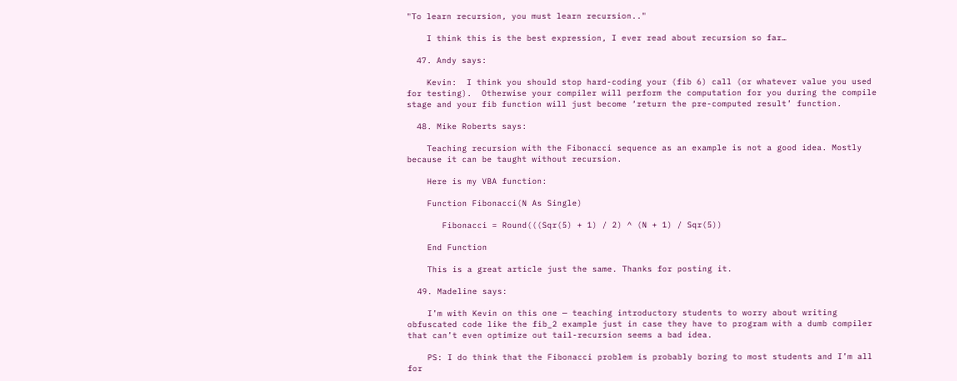"To learn recursion, you must learn recursion.."

    I think this is the best expression, I ever read about recursion so far…

  47. Andy says:

    Kevin:  I think you should stop hard-coding your (fib 6) call (or whatever value you used for testing).  Otherwise your compiler will perform the computation for you during the compile stage and your fib function will just become ‘return the pre-computed result’ function.

  48. Mike Roberts says:

    Teaching recursion with the Fibonacci sequence as an example is not a good idea. Mostly because it can be taught without recursion.

    Here is my VBA function:

    Function Fibonacci(N As Single)

       Fibonacci = Round(((Sqr(5) + 1) / 2) ^ (N + 1) / Sqr(5))

    End Function

    This is a great article just the same. Thanks for posting it.

  49. Madeline says:

    I’m with Kevin on this one — teaching introductory students to worry about writing obfuscated code like the fib_2 example just in case they have to program with a dumb compiler that can’t even optimize out tail-recursion seems a bad idea.

    PS: I do think that the Fibonacci problem is probably boring to most students and I’m all for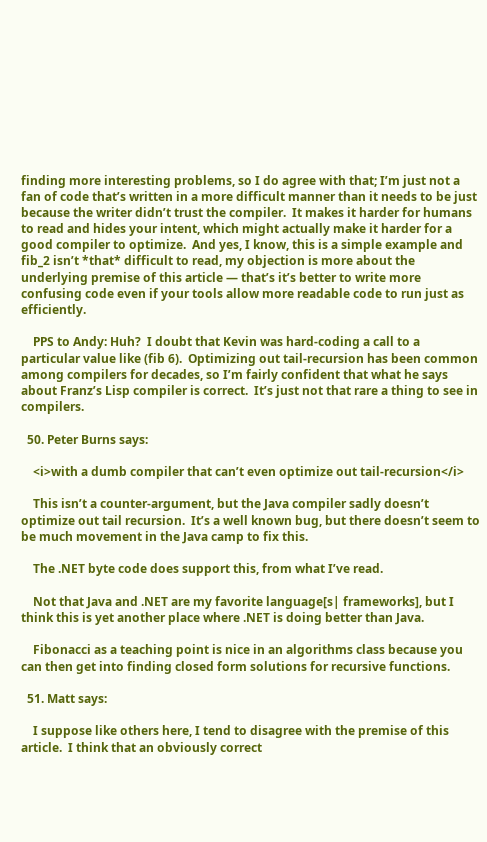finding more interesting problems, so I do agree with that; I’m just not a fan of code that’s written in a more difficult manner than it needs to be just because the writer didn’t trust the compiler.  It makes it harder for humans to read and hides your intent, which might actually make it harder for a good compiler to optimize.  And yes, I know, this is a simple example and fib_2 isn’t *that* difficult to read, my objection is more about the underlying premise of this article — that’s it’s better to write more confusing code even if your tools allow more readable code to run just as efficiently.

    PPS to Andy: Huh?  I doubt that Kevin was hard-coding a call to a particular value like (fib 6).  Optimizing out tail-recursion has been common among compilers for decades, so I’m fairly confident that what he says about Franz’s Lisp compiler is correct.  It’s just not that rare a thing to see in compilers.

  50. Peter Burns says:

    <i>with a dumb compiler that can’t even optimize out tail-recursion</i>

    This isn’t a counter-argument, but the Java compiler sadly doesn’t optimize out tail recursion.  It’s a well known bug, but there doesn’t seem to be much movement in the Java camp to fix this.

    The .NET byte code does support this, from what I’ve read.

    Not that Java and .NET are my favorite language[s| frameworks], but I think this is yet another place where .NET is doing better than Java.

    Fibonacci as a teaching point is nice in an algorithms class because you can then get into finding closed form solutions for recursive functions.

  51. Matt says:

    I suppose like others here, I tend to disagree with the premise of this article.  I think that an obviously correct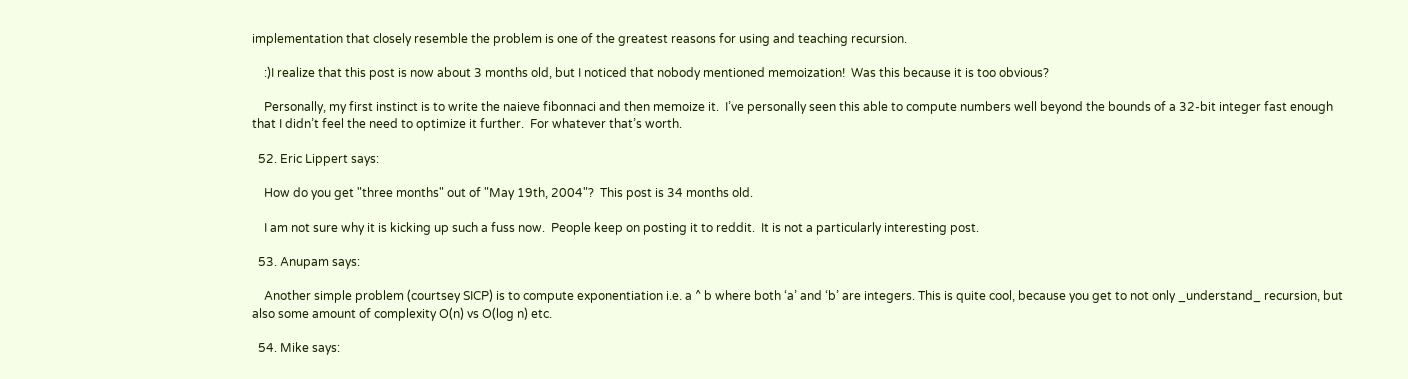implementation that closely resemble the problem is one of the greatest reasons for using and teaching recursion.

    :)I realize that this post is now about 3 months old, but I noticed that nobody mentioned memoization!  Was this because it is too obvious?

    Personally, my first instinct is to write the naieve fibonnaci and then memoize it.  I’ve personally seen this able to compute numbers well beyond the bounds of a 32-bit integer fast enough that I didn’t feel the need to optimize it further.  For whatever that’s worth.

  52. Eric Lippert says:

    How do you get "three months" out of "May 19th, 2004"?  This post is 34 months old.

    I am not sure why it is kicking up such a fuss now.  People keep on posting it to reddit.  It is not a particularly interesting post.

  53. Anupam says:

    Another simple problem (courtsey SICP) is to compute exponentiation i.e. a ^ b where both ‘a’ and ‘b’ are integers. This is quite cool, because you get to not only _understand_ recursion, but also some amount of complexity O(n) vs O(log n) etc.

  54. Mike says: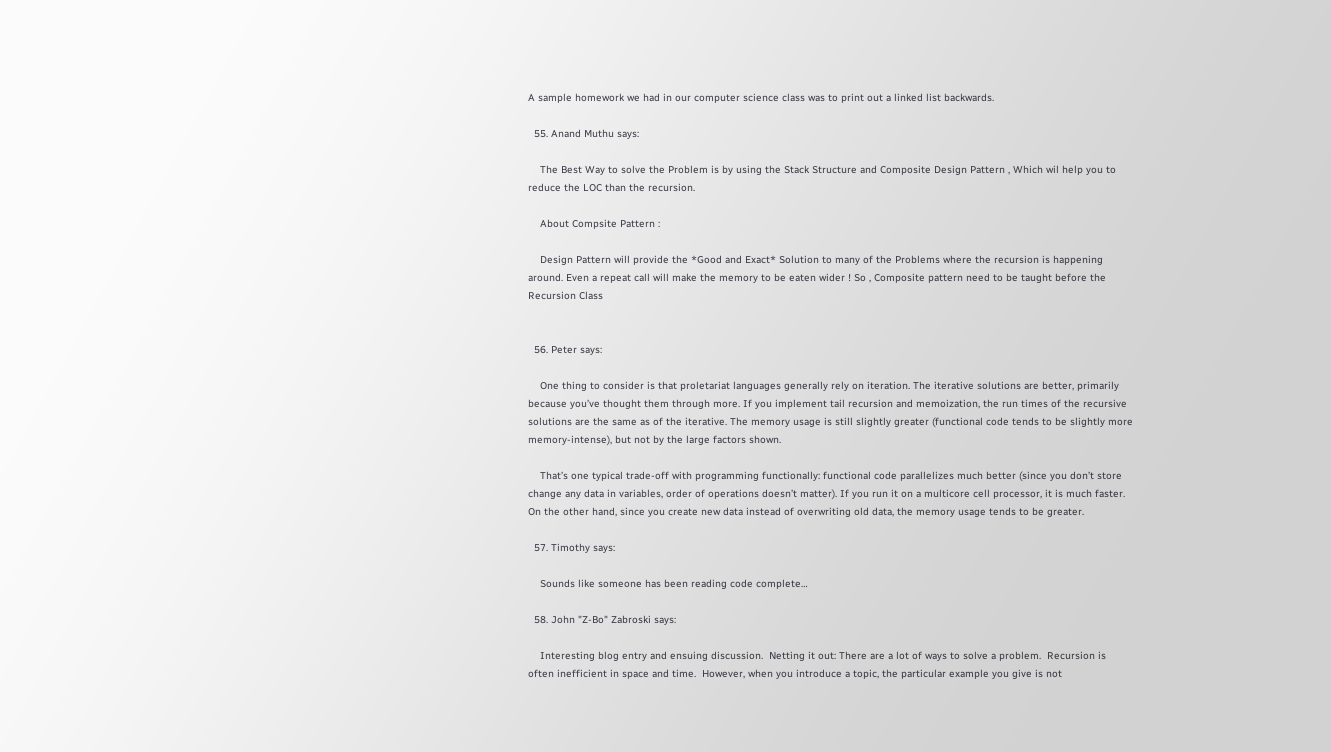A sample homework we had in our computer science class was to print out a linked list backwards.

  55. Anand Muthu says:

    The Best Way to solve the Problem is by using the Stack Structure and Composite Design Pattern , Which wil help you to reduce the LOC than the recursion.

    About Compsite Pattern :

    Design Pattern will provide the *Good and Exact* Solution to many of the Problems where the recursion is happening around. Even a repeat call will make the memory to be eaten wider ! So , Composite pattern need to be taught before the Recursion Class


  56. Peter says:

    One thing to consider is that proletariat languages generally rely on iteration. The iterative solutions are better, primarily because you’ve thought them through more. If you implement tail recursion and memoization, the run times of the recursive solutions are the same as of the iterative. The memory usage is still slightly greater (functional code tends to be slightly more memory-intense), but not by the large factors shown.

    That’s one typical trade-off with programming functionally: functional code parallelizes much better (since you don’t store change any data in variables, order of operations doesn’t matter). If you run it on a multicore cell processor, it is much faster. On the other hand, since you create new data instead of overwriting old data, the memory usage tends to be greater.

  57. Timothy says:

    Sounds like someone has been reading code complete…

  58. John "Z-Bo" Zabroski says:

    Interesting blog entry and ensuing discussion.  Netting it out: There are a lot of ways to solve a problem.  Recursion is often inefficient in space and time.  However, when you introduce a topic, the particular example you give is not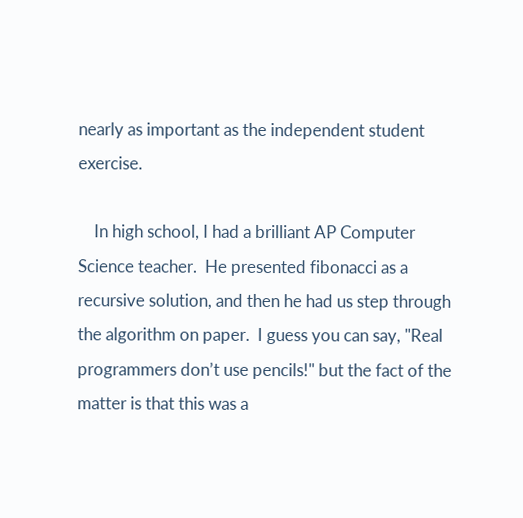nearly as important as the independent student exercise.

    In high school, I had a brilliant AP Computer Science teacher.  He presented fibonacci as a recursive solution, and then he had us step through the algorithm on paper.  I guess you can say, "Real programmers don’t use pencils!" but the fact of the matter is that this was a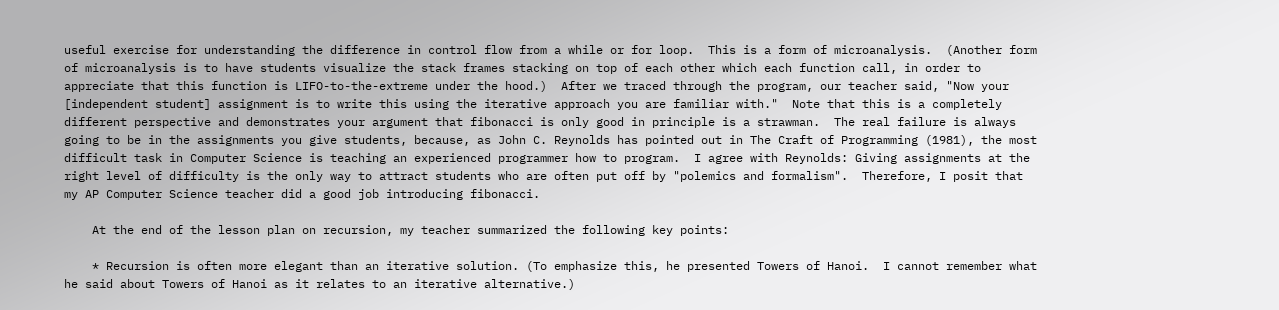useful exercise for understanding the difference in control flow from a while or for loop.  This is a form of microanalysis.  (Another form of microanalysis is to have students visualize the stack frames stacking on top of each other which each function call, in order to appreciate that this function is LIFO-to-the-extreme under the hood.)  After we traced through the program, our teacher said, "Now your [independent student] assignment is to write this using the iterative approach you are familiar with."  Note that this is a completely different perspective and demonstrates your argument that fibonacci is only good in principle is a strawman.  The real failure is always going to be in the assignments you give students, because, as John C. Reynolds has pointed out in The Craft of Programming (1981), the most difficult task in Computer Science is teaching an experienced programmer how to program.  I agree with Reynolds: Giving assignments at the right level of difficulty is the only way to attract students who are often put off by "polemics and formalism".  Therefore, I posit that my AP Computer Science teacher did a good job introducing fibonacci.

    At the end of the lesson plan on recursion, my teacher summarized the following key points:

    * Recursion is often more elegant than an iterative solution. (To emphasize this, he presented Towers of Hanoi.  I cannot remember what he said about Towers of Hanoi as it relates to an iterative alternative.)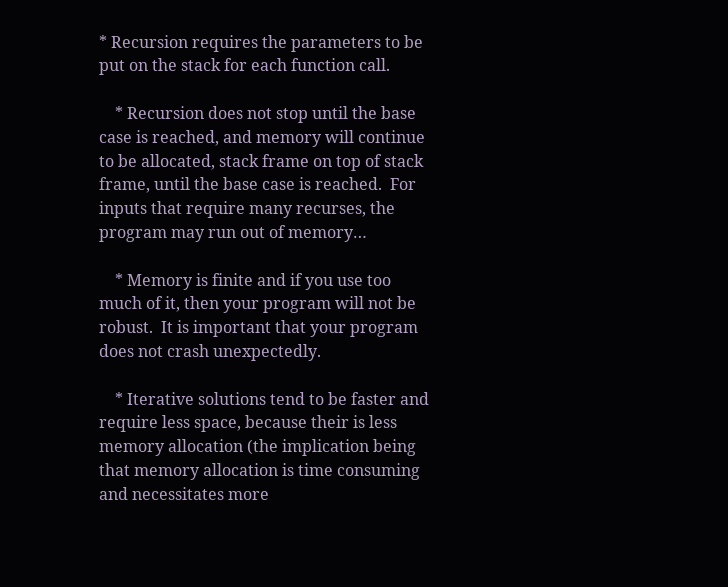* Recursion requires the parameters to be put on the stack for each function call.

    * Recursion does not stop until the base case is reached, and memory will continue to be allocated, stack frame on top of stack frame, until the base case is reached.  For inputs that require many recurses, the program may run out of memory…

    * Memory is finite and if you use too much of it, then your program will not be robust.  It is important that your program does not crash unexpectedly.

    * Iterative solutions tend to be faster and require less space, because their is less memory allocation (the implication being that memory allocation is time consuming and necessitates more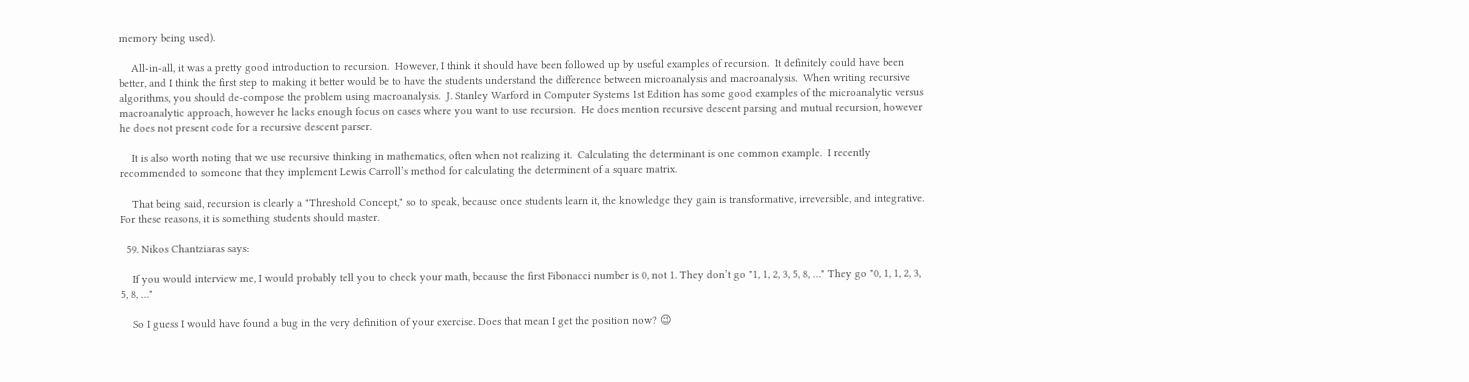memory being used).

    All-in-all, it was a pretty good introduction to recursion.  However, I think it should have been followed up by useful examples of recursion.  It definitely could have been better, and I think the first step to making it better would be to have the students understand the difference between microanalysis and macroanalysis.  When writing recursive algorithms, you should de-compose the problem using macroanalysis.  J. Stanley Warford in Computer Systems 1st Edition has some good examples of the microanalytic versus macroanalytic approach, however he lacks enough focus on cases where you want to use recursion.  He does mention recursive descent parsing and mutual recursion, however he does not present code for a recursive descent parser.

    It is also worth noting that we use recursive thinking in mathematics, often when not realizing it.  Calculating the determinant is one common example.  I recently recommended to someone that they implement Lewis Carroll’s method for calculating the determinent of a square matrix.

    That being said, recursion is clearly a "Threshold Concept," so to speak, because once students learn it, the knowledge they gain is transformative, irreversible, and integrative.  For these reasons, it is something students should master.

  59. Nikos Chantziaras says:

    If you would interview me, I would probably tell you to check your math, because the first Fibonacci number is 0, not 1. They don’t go "1, 1, 2, 3, 5, 8, …" They go "0, 1, 1, 2, 3, 5, 8, …"

    So I guess I would have found a bug in the very definition of your exercise. Does that mean I get the position now? 😉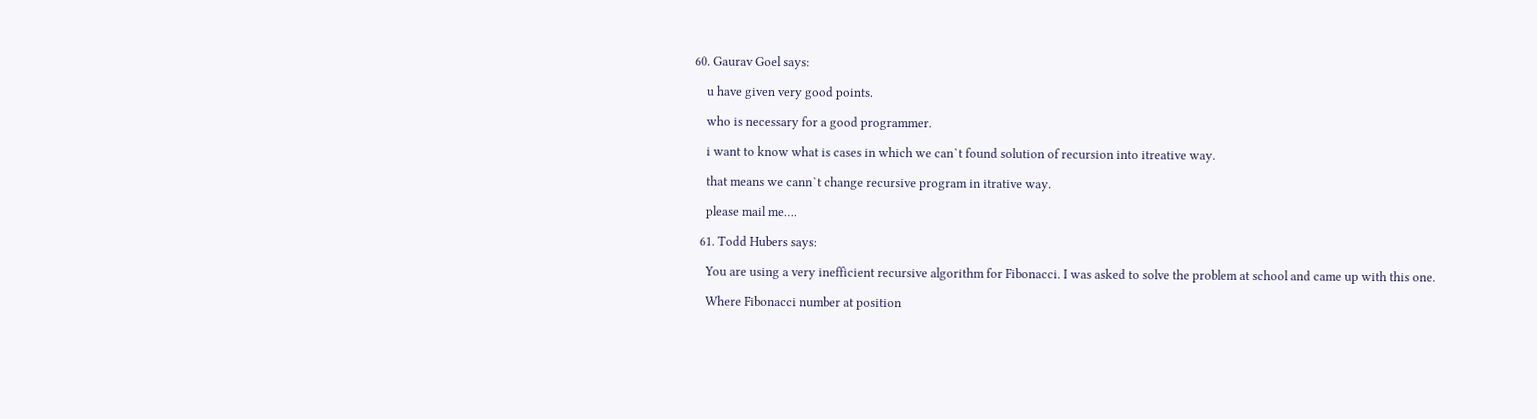60. Gaurav Goel says:

    u have given very good points.

    who is necessary for a good programmer.

    i want to know what is cases in which we can`t found solution of recursion into itreative way.

    that means we cann`t change recursive program in itrative way.

    please mail me….

  61. Todd Hubers says:

    You are using a very inefficient recursive algorithm for Fibonacci. I was asked to solve the problem at school and came up with this one.

    Where Fibonacci number at position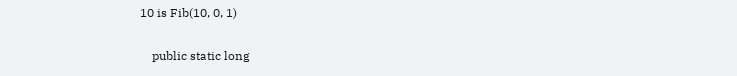10 is Fib(10, 0, 1)


    public static long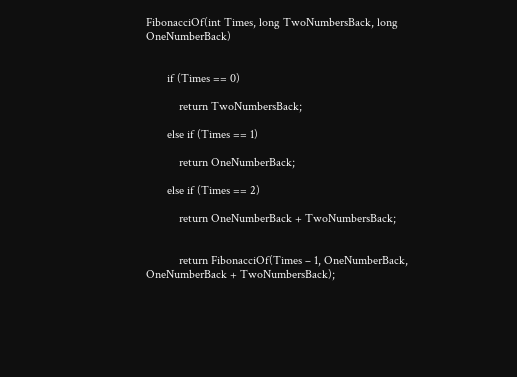FibonacciOf(int Times, long TwoNumbersBack, long OneNumberBack)


       if (Times == 0)

           return TwoNumbersBack;

       else if (Times == 1)

           return OneNumberBack;

       else if (Times == 2)

           return OneNumberBack + TwoNumbersBack;


           return FibonacciOf(Times – 1, OneNumberBack, OneNumberBack + TwoNumbersBack);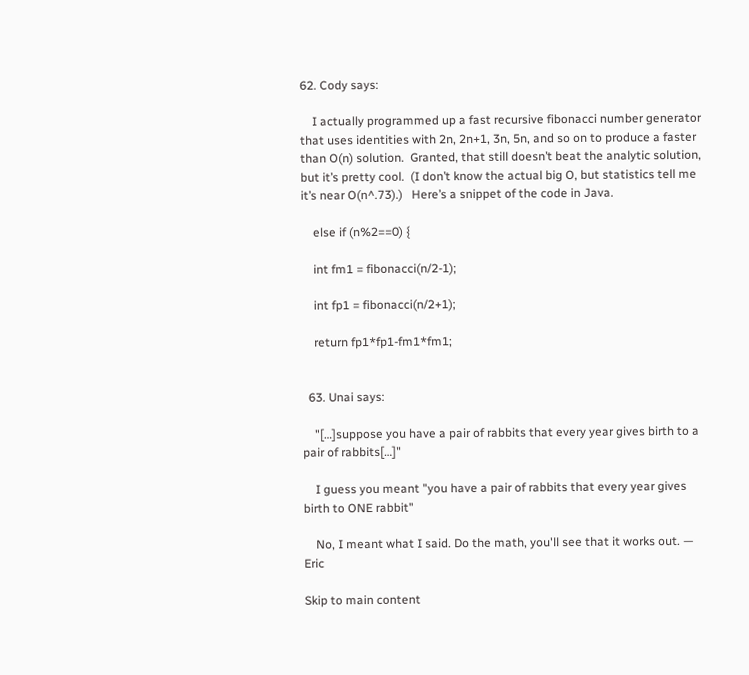62. Cody says:

    I actually programmed up a fast recursive fibonacci number generator that uses identities with 2n, 2n+1, 3n, 5n, and so on to produce a faster than O(n) solution.  Granted, that still doesn’t beat the analytic solution, but it’s pretty cool.  (I don’t know the actual big O, but statistics tell me it’s near O(n^.73).)   Here’s a snippet of the code in Java.

    else if (n%2==0) {

    int fm1 = fibonacci(n/2-1);

    int fp1 = fibonacci(n/2+1);

    return fp1*fp1-fm1*fm1;


  63. Unai says:

    "[…]suppose you have a pair of rabbits that every year gives birth to a pair of rabbits[…]"

    I guess you meant "you have a pair of rabbits that every year gives birth to ONE rabbit"

    No, I meant what I said. Do the math, you'll see that it works out. — Eric

Skip to main content